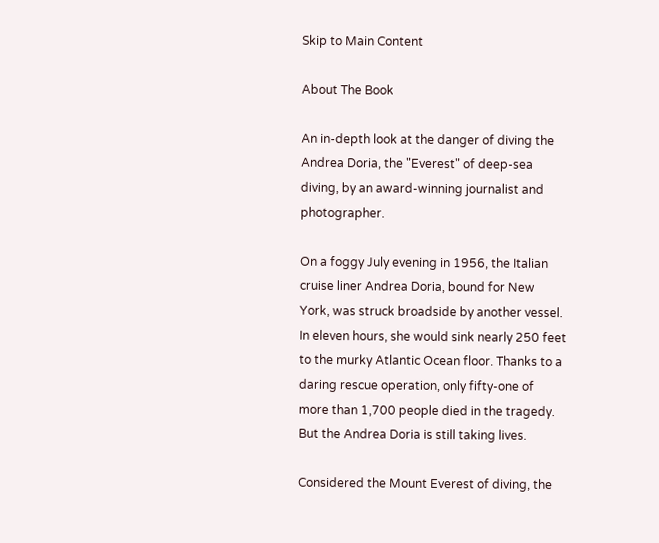Skip to Main Content

About The Book

An in-depth look at the danger of diving the Andrea Doria, the "Everest" of deep-sea diving, by an award-winning journalist and photographer.

On a foggy July evening in 1956, the Italian cruise liner Andrea Doria, bound for New York, was struck broadside by another vessel. In eleven hours, she would sink nearly 250 feet to the murky Atlantic Ocean floor. Thanks to a daring rescue operation, only fifty-one of more than 1,700 people died in the tragedy. But the Andrea Doria is still taking lives.

Considered the Mount Everest of diving, the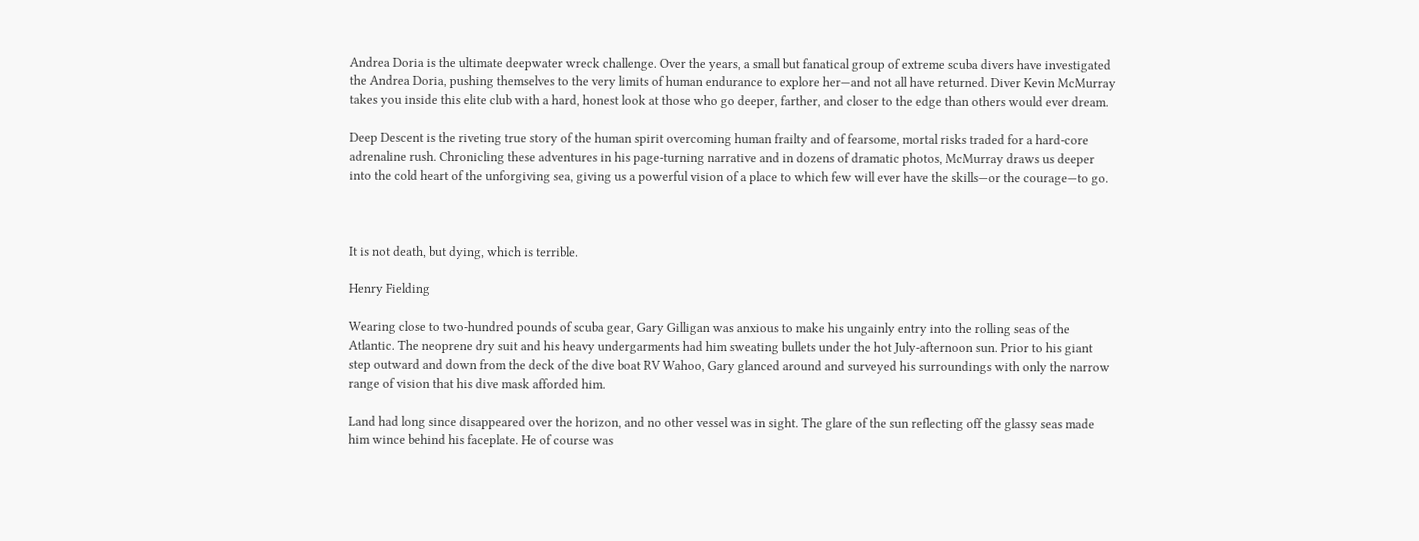Andrea Doria is the ultimate deepwater wreck challenge. Over the years, a small but fanatical group of extreme scuba divers have investigated the Andrea Doria, pushing themselves to the very limits of human endurance to explore her—and not all have returned. Diver Kevin McMurray takes you inside this elite club with a hard, honest look at those who go deeper, farther, and closer to the edge than others would ever dream.

Deep Descent is the riveting true story of the human spirit overcoming human frailty and of fearsome, mortal risks traded for a hard-core adrenaline rush. Chronicling these adventures in his page-turning narrative and in dozens of dramatic photos, McMurray draws us deeper into the cold heart of the unforgiving sea, giving us a powerful vision of a place to which few will ever have the skills—or the courage—to go.



It is not death, but dying, which is terrible.

Henry Fielding

Wearing close to two-hundred pounds of scuba gear, Gary Gilligan was anxious to make his ungainly entry into the rolling seas of the Atlantic. The neoprene dry suit and his heavy undergarments had him sweating bullets under the hot July-afternoon sun. Prior to his giant step outward and down from the deck of the dive boat RV Wahoo, Gary glanced around and surveyed his surroundings with only the narrow range of vision that his dive mask afforded him.

Land had long since disappeared over the horizon, and no other vessel was in sight. The glare of the sun reflecting off the glassy seas made him wince behind his faceplate. He of course was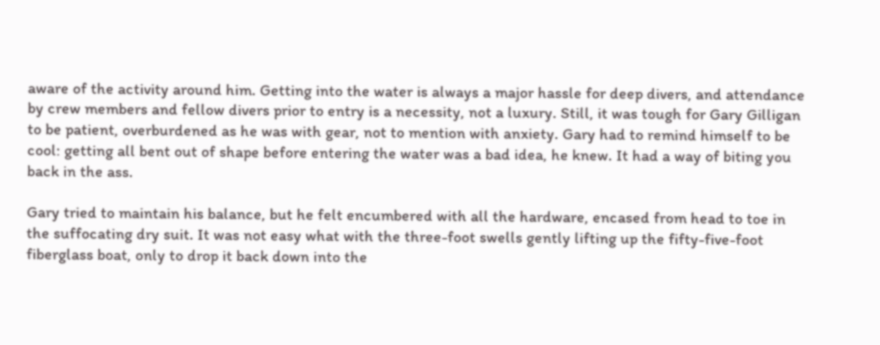aware of the activity around him. Getting into the water is always a major hassle for deep divers, and attendance by crew members and fellow divers prior to entry is a necessity, not a luxury. Still, it was tough for Gary Gilligan to be patient, overburdened as he was with gear, not to mention with anxiety. Gary had to remind himself to be cool: getting all bent out of shape before entering the water was a bad idea, he knew. It had a way of biting you back in the ass.

Gary tried to maintain his balance, but he felt encumbered with all the hardware, encased from head to toe in the suffocating dry suit. It was not easy what with the three-foot swells gently lifting up the fifty-five-foot fiberglass boat, only to drop it back down into the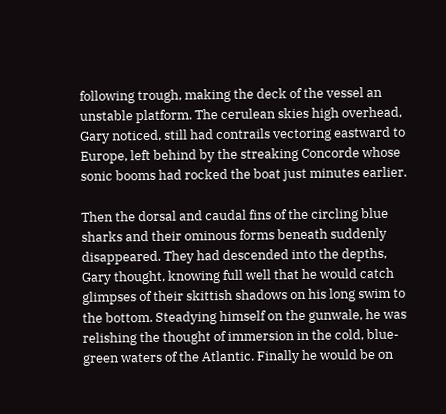following trough, making the deck of the vessel an unstable platform. The cerulean skies high overhead, Gary noticed, still had contrails vectoring eastward to Europe, left behind by the streaking Concorde whose sonic booms had rocked the boat just minutes earlier.

Then the dorsal and caudal fins of the circling blue sharks and their ominous forms beneath suddenly disappeared. They had descended into the depths, Gary thought, knowing full well that he would catch glimpses of their skittish shadows on his long swim to the bottom. Steadying himself on the gunwale, he was relishing the thought of immersion in the cold, blue-green waters of the Atlantic. Finally he would be on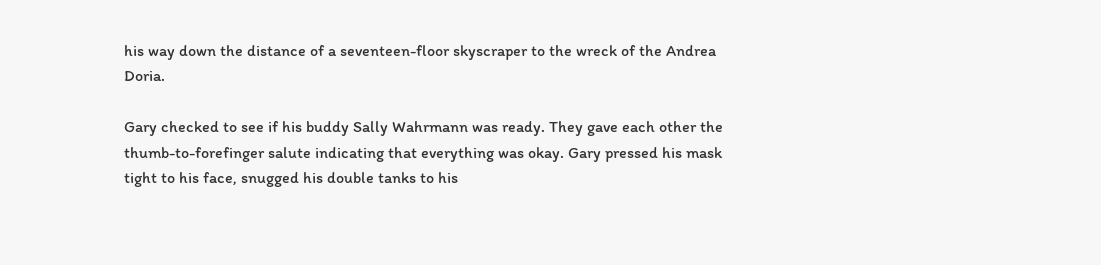his way down the distance of a seventeen-floor skyscraper to the wreck of the Andrea Doria.

Gary checked to see if his buddy Sally Wahrmann was ready. They gave each other the thumb-to-forefinger salute indicating that everything was okay. Gary pressed his mask tight to his face, snugged his double tanks to his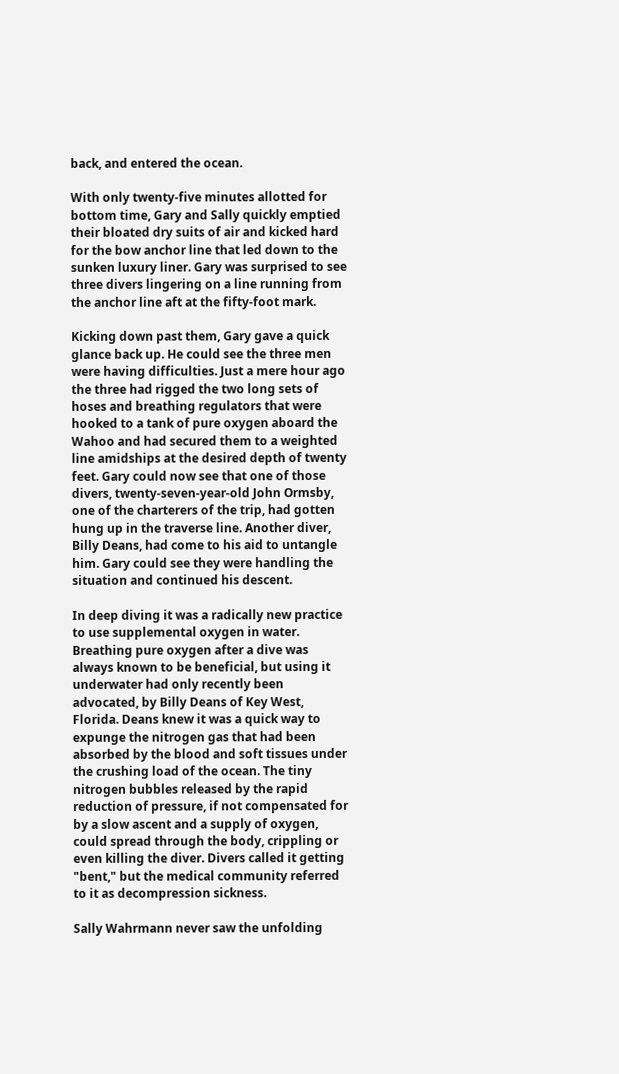back, and entered the ocean.

With only twenty-five minutes allotted for bottom time, Gary and Sally quickly emptied their bloated dry suits of air and kicked hard for the bow anchor line that led down to the sunken luxury liner. Gary was surprised to see three divers lingering on a line running from the anchor line aft at the fifty-foot mark.

Kicking down past them, Gary gave a quick glance back up. He could see the three men were having difficulties. Just a mere hour ago the three had rigged the two long sets of hoses and breathing regulators that were hooked to a tank of pure oxygen aboard the Wahoo and had secured them to a weighted line amidships at the desired depth of twenty feet. Gary could now see that one of those divers, twenty-seven-year-old John Ormsby, one of the charterers of the trip, had gotten hung up in the traverse line. Another diver, Billy Deans, had come to his aid to untangle him. Gary could see they were handling the situation and continued his descent.

In deep diving it was a radically new practice to use supplemental oxygen in water. Breathing pure oxygen after a dive was always known to be beneficial, but using it underwater had only recently been advocated, by Billy Deans of Key West, Florida. Deans knew it was a quick way to expunge the nitrogen gas that had been absorbed by the blood and soft tissues under the crushing load of the ocean. The tiny nitrogen bubbles released by the rapid reduction of pressure, if not compensated for by a slow ascent and a supply of oxygen, could spread through the body, crippling or even killing the diver. Divers called it getting "bent," but the medical community referred to it as decompression sickness.

Sally Wahrmann never saw the unfolding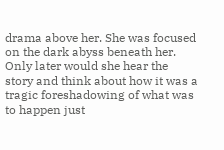drama above her. She was focused on the dark abyss beneath her. Only later would she hear the story and think about how it was a tragic foreshadowing of what was to happen just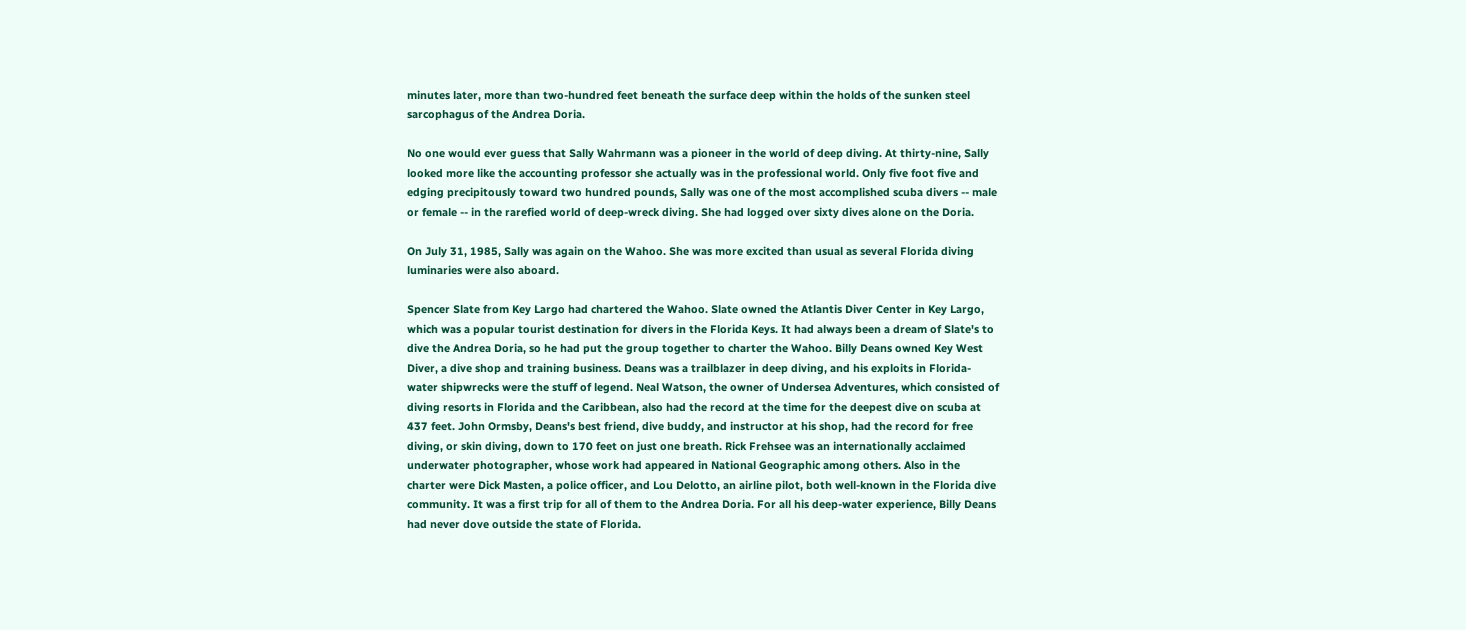minutes later, more than two-hundred feet beneath the surface deep within the holds of the sunken steel sarcophagus of the Andrea Doria.

No one would ever guess that Sally Wahrmann was a pioneer in the world of deep diving. At thirty-nine, Sally looked more like the accounting professor she actually was in the professional world. Only five foot five and edging precipitously toward two hundred pounds, Sally was one of the most accomplished scuba divers -- male or female -- in the rarefied world of deep-wreck diving. She had logged over sixty dives alone on the Doria.

On July 31, 1985, Sally was again on the Wahoo. She was more excited than usual as several Florida diving luminaries were also aboard.

Spencer Slate from Key Largo had chartered the Wahoo. Slate owned the Atlantis Diver Center in Key Largo, which was a popular tourist destination for divers in the Florida Keys. It had always been a dream of Slate's to dive the Andrea Doria, so he had put the group together to charter the Wahoo. Billy Deans owned Key West Diver, a dive shop and training business. Deans was a trailblazer in deep diving, and his exploits in Florida-water shipwrecks were the stuff of legend. Neal Watson, the owner of Undersea Adventures, which consisted of diving resorts in Florida and the Caribbean, also had the record at the time for the deepest dive on scuba at 437 feet. John Ormsby, Deans's best friend, dive buddy, and instructor at his shop, had the record for free diving, or skin diving, down to 170 feet on just one breath. Rick Frehsee was an internationally acclaimed underwater photographer, whose work had appeared in National Geographic among others. Also in the charter were Dick Masten, a police officer, and Lou Delotto, an airline pilot, both well-known in the Florida dive community. It was a first trip for all of them to the Andrea Doria. For all his deep-water experience, Billy Deans had never dove outside the state of Florida.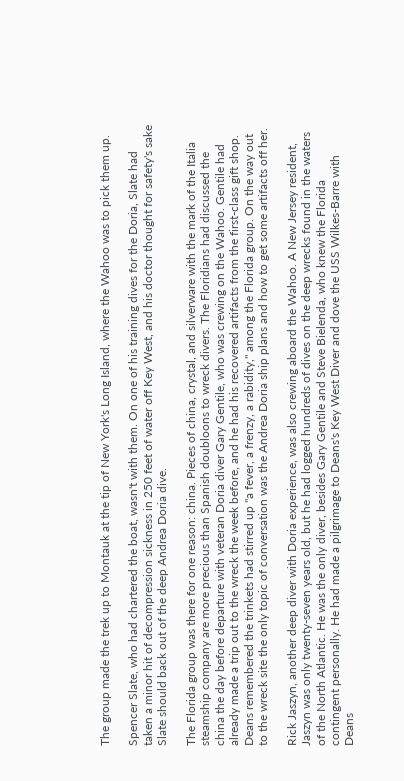The group made the trek up to Montauk at the tip of New York's Long Island, where the Wahoo was to pick them up.

Spencer Slate, who had chartered the boat, wasn't with them. On one of his training dives for the Doria, Slate had taken a minor hit of decompression sickness in 250 feet of water off Key West, and his doctor thought for safety's sake Slate should back out of the deep Andrea Doria dive.

The Florida group was there for one reason: china. Pieces of china, crystal, and silverware with the mark of the Italia steamship company are more precious than Spanish doubloons to wreck divers. The Floridians had discussed the china the day before departure with veteran Doria diver Gary Gentile, who was crewing on the Wahoo. Gentile had already made a trip out to the wreck the week before, and he had his recovered artifacts from the first-class gift shop. Deans remembered the trinkets had stirred up "a fever, a frenzy, a rabidity," among the Florida group. On the way out to the wreck site the only topic of conversation was the Andrea Doria ship plans and how to get some artifacts off her.

Rick Jaszyn, another deep diver with Doria experience, was also crewing aboard the Wahoo. A New Jersey resident, Jaszyn was only twenty-seven years old, but he had logged hundreds of dives on the deep wrecks found in the waters of the North Atlantic. He was the only diver, besides Gary Gentile and Steve Bielenda, who knew the Florida contingent personally. He had made a pilgrimage to Deans's Key West Diver and dove the USS Wilkes-Barre with Deans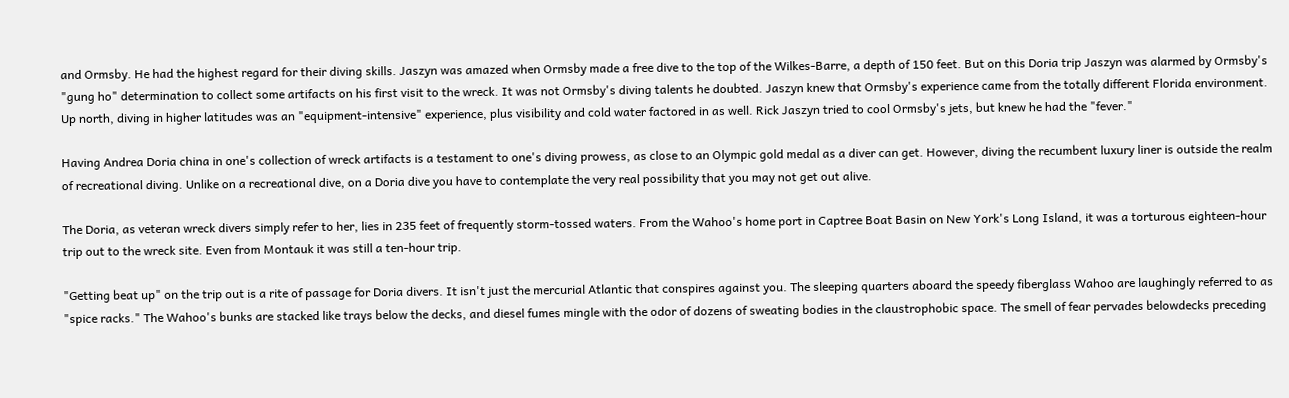and Ormsby. He had the highest regard for their diving skills. Jaszyn was amazed when Ormsby made a free dive to the top of the Wilkes-Barre, a depth of 150 feet. But on this Doria trip Jaszyn was alarmed by Ormsby's "gung ho" determination to collect some artifacts on his first visit to the wreck. It was not Ormsby's diving talents he doubted. Jaszyn knew that Ormsby's experience came from the totally different Florida environment. Up north, diving in higher latitudes was an "equipment-intensive" experience, plus visibility and cold water factored in as well. Rick Jaszyn tried to cool Ormsby's jets, but knew he had the "fever."

Having Andrea Doria china in one's collection of wreck artifacts is a testament to one's diving prowess, as close to an Olympic gold medal as a diver can get. However, diving the recumbent luxury liner is outside the realm of recreational diving. Unlike on a recreational dive, on a Doria dive you have to contemplate the very real possibility that you may not get out alive.

The Doria, as veteran wreck divers simply refer to her, lies in 235 feet of frequently storm-tossed waters. From the Wahoo's home port in Captree Boat Basin on New York's Long Island, it was a torturous eighteen-hour trip out to the wreck site. Even from Montauk it was still a ten-hour trip.

"Getting beat up" on the trip out is a rite of passage for Doria divers. It isn't just the mercurial Atlantic that conspires against you. The sleeping quarters aboard the speedy fiberglass Wahoo are laughingly referred to as "spice racks." The Wahoo's bunks are stacked like trays below the decks, and diesel fumes mingle with the odor of dozens of sweating bodies in the claustrophobic space. The smell of fear pervades belowdecks preceding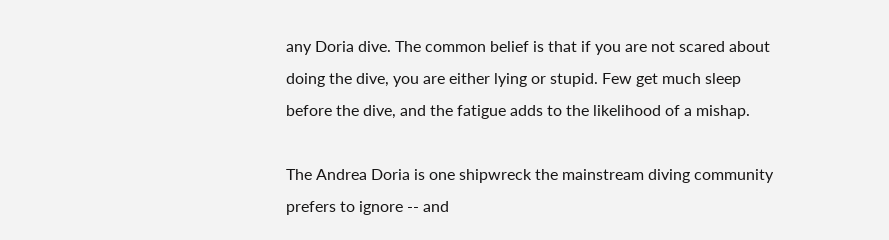any Doria dive. The common belief is that if you are not scared about doing the dive, you are either lying or stupid. Few get much sleep before the dive, and the fatigue adds to the likelihood of a mishap.

The Andrea Doria is one shipwreck the mainstream diving community prefers to ignore -- and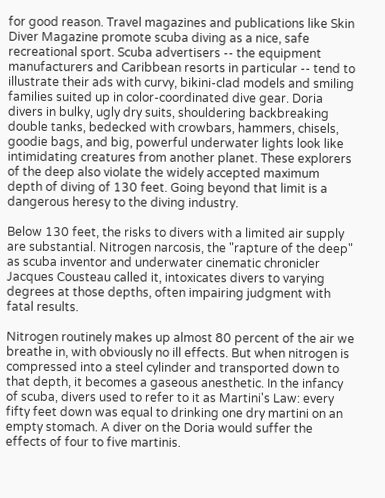for good reason. Travel magazines and publications like Skin Diver Magazine promote scuba diving as a nice, safe recreational sport. Scuba advertisers -- the equipment manufacturers and Caribbean resorts in particular -- tend to illustrate their ads with curvy, bikini-clad models and smiling families suited up in color-coordinated dive gear. Doria divers in bulky, ugly dry suits, shouldering backbreaking double tanks, bedecked with crowbars, hammers, chisels, goodie bags, and big, powerful underwater lights look like intimidating creatures from another planet. These explorers of the deep also violate the widely accepted maximum depth of diving of 130 feet. Going beyond that limit is a dangerous heresy to the diving industry.

Below 130 feet, the risks to divers with a limited air supply are substantial. Nitrogen narcosis, the "rapture of the deep" as scuba inventor and underwater cinematic chronicler Jacques Cousteau called it, intoxicates divers to varying degrees at those depths, often impairing judgment with fatal results.

Nitrogen routinely makes up almost 80 percent of the air we breathe in, with obviously no ill effects. But when nitrogen is compressed into a steel cylinder and transported down to that depth, it becomes a gaseous anesthetic. In the infancy of scuba, divers used to refer to it as Martini's Law: every fifty feet down was equal to drinking one dry martini on an empty stomach. A diver on the Doria would suffer the effects of four to five martinis.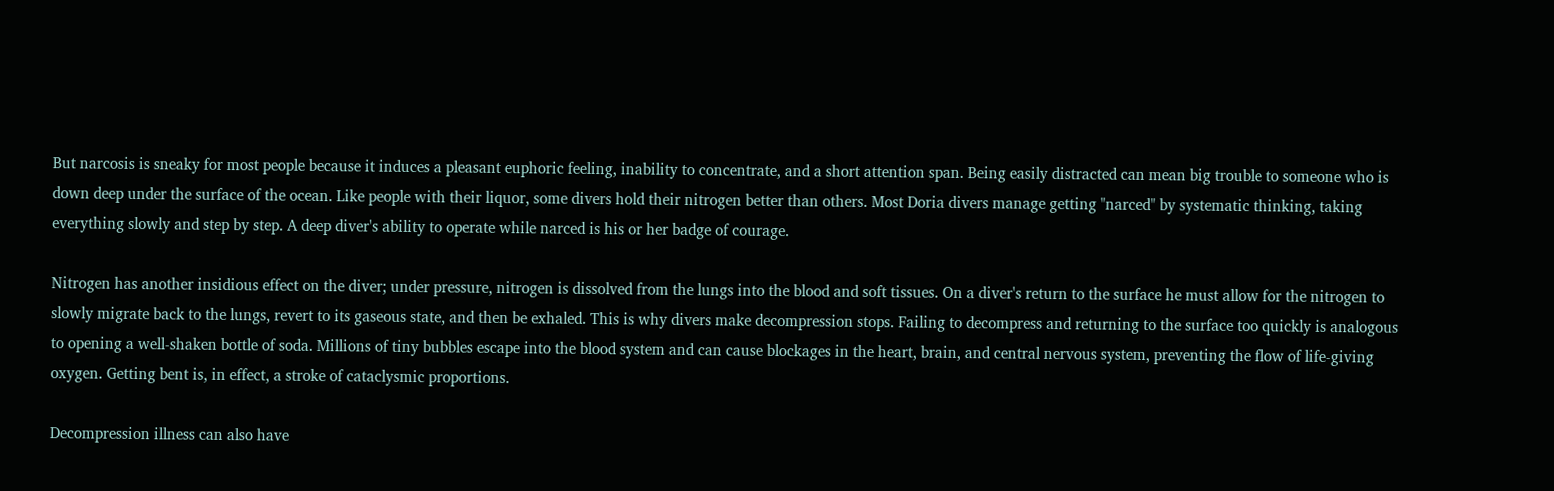But narcosis is sneaky for most people because it induces a pleasant euphoric feeling, inability to concentrate, and a short attention span. Being easily distracted can mean big trouble to someone who is down deep under the surface of the ocean. Like people with their liquor, some divers hold their nitrogen better than others. Most Doria divers manage getting "narced" by systematic thinking, taking everything slowly and step by step. A deep diver's ability to operate while narced is his or her badge of courage.

Nitrogen has another insidious effect on the diver; under pressure, nitrogen is dissolved from the lungs into the blood and soft tissues. On a diver's return to the surface he must allow for the nitrogen to slowly migrate back to the lungs, revert to its gaseous state, and then be exhaled. This is why divers make decompression stops. Failing to decompress and returning to the surface too quickly is analogous to opening a well-shaken bottle of soda. Millions of tiny bubbles escape into the blood system and can cause blockages in the heart, brain, and central nervous system, preventing the flow of life-giving oxygen. Getting bent is, in effect, a stroke of cataclysmic proportions.

Decompression illness can also have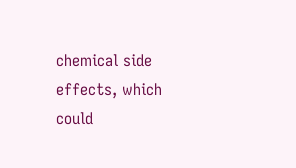chemical side effects, which could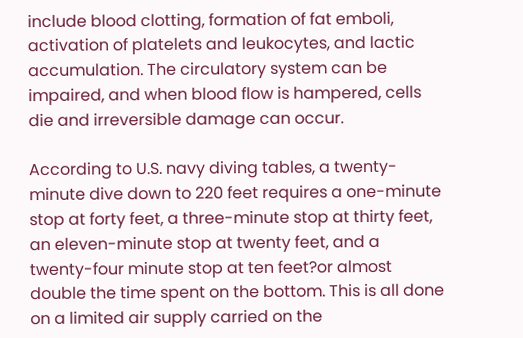include blood clotting, formation of fat emboli, activation of platelets and leukocytes, and lactic accumulation. The circulatory system can be impaired, and when blood flow is hampered, cells die and irreversible damage can occur.

According to U.S. navy diving tables, a twenty-minute dive down to 220 feet requires a one-minute stop at forty feet, a three-minute stop at thirty feet, an eleven-minute stop at twenty feet, and a twenty-four minute stop at ten feet?or almost double the time spent on the bottom. This is all done on a limited air supply carried on the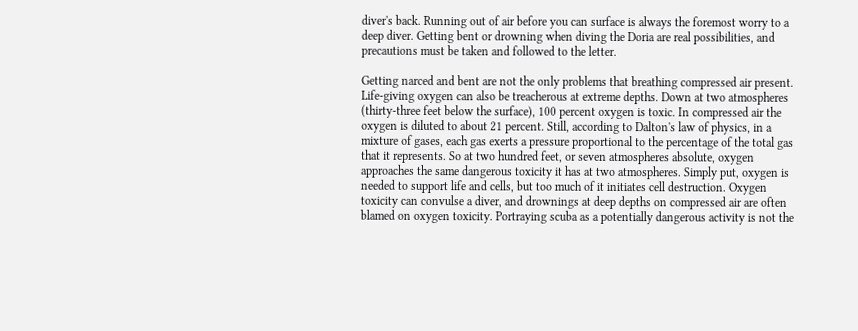diver's back. Running out of air before you can surface is always the foremost worry to a deep diver. Getting bent or drowning when diving the Doria are real possibilities, and precautions must be taken and followed to the letter.

Getting narced and bent are not the only problems that breathing compressed air present. Life-giving oxygen can also be treacherous at extreme depths. Down at two atmospheres (thirty-three feet below the surface), 100 percent oxygen is toxic. In compressed air the oxygen is diluted to about 21 percent. Still, according to Dalton's law of physics, in a mixture of gases, each gas exerts a pressure proportional to the percentage of the total gas that it represents. So at two hundred feet, or seven atmospheres absolute, oxygen approaches the same dangerous toxicity it has at two atmospheres. Simply put, oxygen is needed to support life and cells, but too much of it initiates cell destruction. Oxygen toxicity can convulse a diver, and drownings at deep depths on compressed air are often blamed on oxygen toxicity. Portraying scuba as a potentially dangerous activity is not the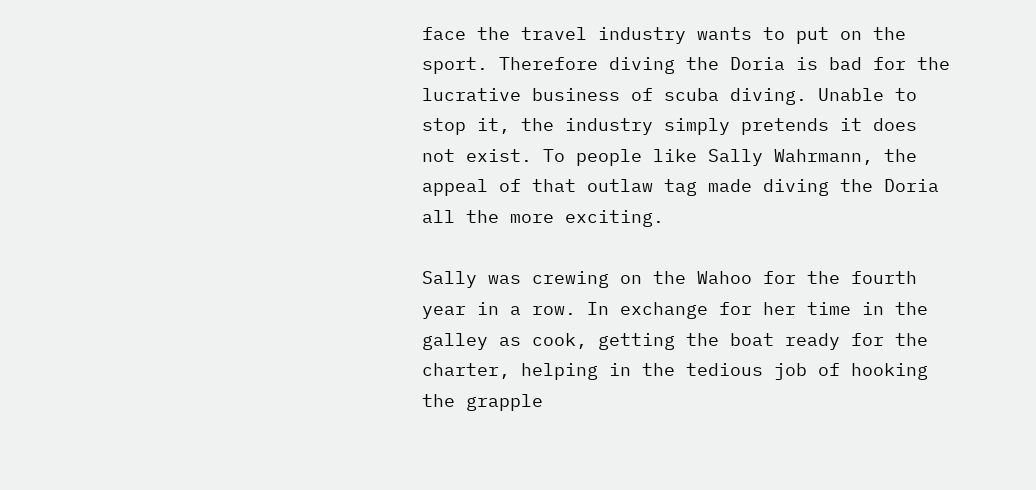face the travel industry wants to put on the sport. Therefore diving the Doria is bad for the lucrative business of scuba diving. Unable to stop it, the industry simply pretends it does not exist. To people like Sally Wahrmann, the appeal of that outlaw tag made diving the Doria all the more exciting.

Sally was crewing on the Wahoo for the fourth year in a row. In exchange for her time in the galley as cook, getting the boat ready for the charter, helping in the tedious job of hooking the grapple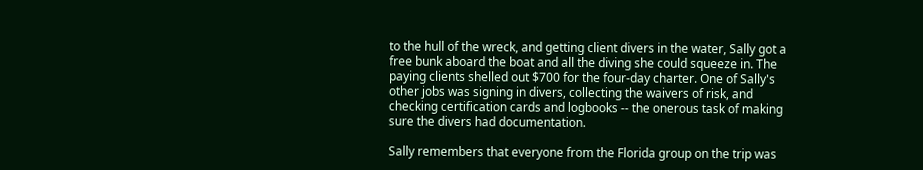to the hull of the wreck, and getting client divers in the water, Sally got a free bunk aboard the boat and all the diving she could squeeze in. The paying clients shelled out $700 for the four-day charter. One of Sally's other jobs was signing in divers, collecting the waivers of risk, and checking certification cards and logbooks -- the onerous task of making sure the divers had documentation.

Sally remembers that everyone from the Florida group on the trip was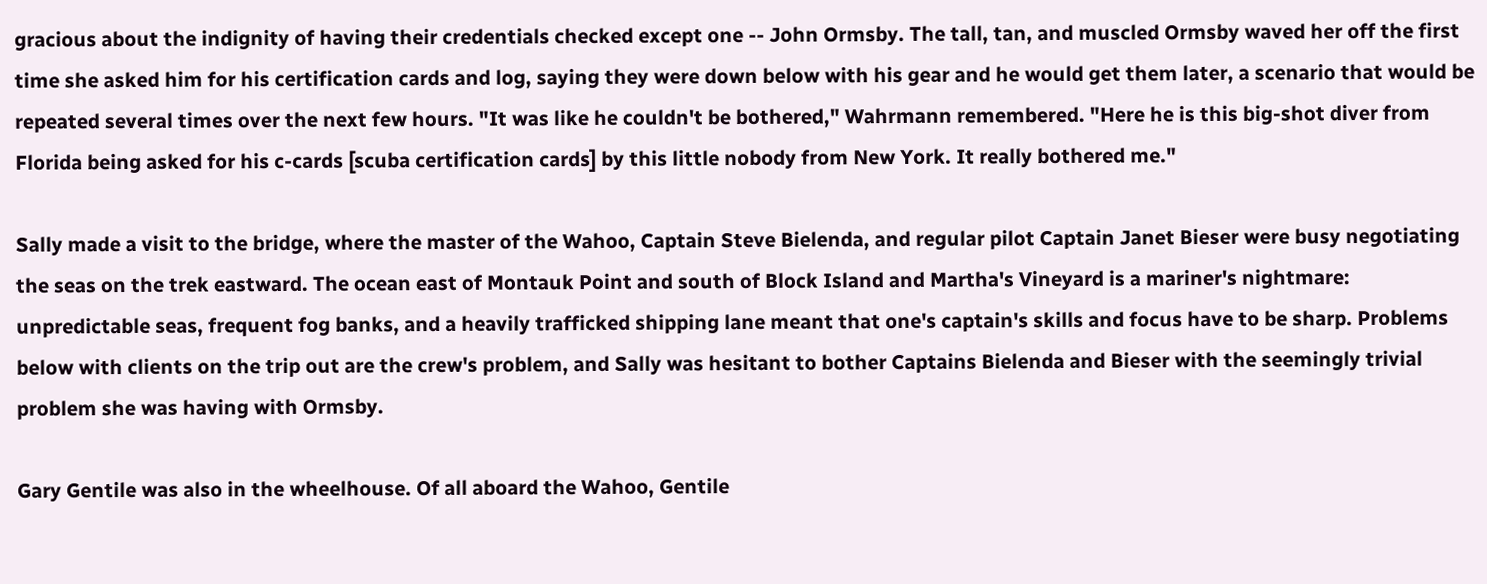gracious about the indignity of having their credentials checked except one -- John Ormsby. The tall, tan, and muscled Ormsby waved her off the first time she asked him for his certification cards and log, saying they were down below with his gear and he would get them later, a scenario that would be repeated several times over the next few hours. "It was like he couldn't be bothered," Wahrmann remembered. "Here he is this big-shot diver from Florida being asked for his c-cards [scuba certification cards] by this little nobody from New York. It really bothered me."

Sally made a visit to the bridge, where the master of the Wahoo, Captain Steve Bielenda, and regular pilot Captain Janet Bieser were busy negotiating the seas on the trek eastward. The ocean east of Montauk Point and south of Block Island and Martha's Vineyard is a mariner's nightmare: unpredictable seas, frequent fog banks, and a heavily trafficked shipping lane meant that one's captain's skills and focus have to be sharp. Problems below with clients on the trip out are the crew's problem, and Sally was hesitant to bother Captains Bielenda and Bieser with the seemingly trivial problem she was having with Ormsby.

Gary Gentile was also in the wheelhouse. Of all aboard the Wahoo, Gentile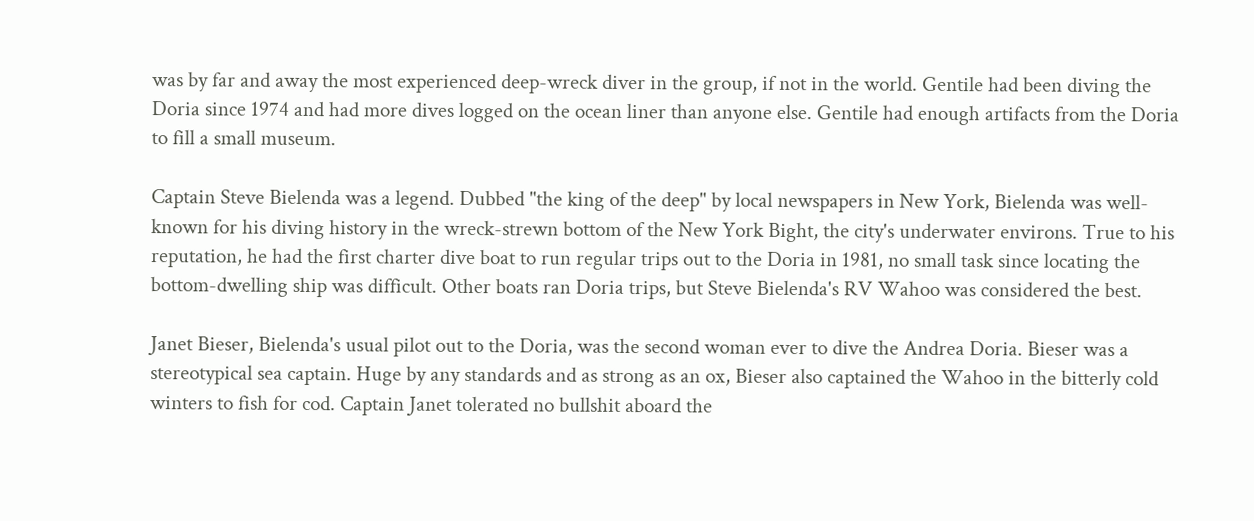was by far and away the most experienced deep-wreck diver in the group, if not in the world. Gentile had been diving the Doria since 1974 and had more dives logged on the ocean liner than anyone else. Gentile had enough artifacts from the Doria to fill a small museum.

Captain Steve Bielenda was a legend. Dubbed "the king of the deep" by local newspapers in New York, Bielenda was well-known for his diving history in the wreck-strewn bottom of the New York Bight, the city's underwater environs. True to his reputation, he had the first charter dive boat to run regular trips out to the Doria in 1981, no small task since locating the bottom-dwelling ship was difficult. Other boats ran Doria trips, but Steve Bielenda's RV Wahoo was considered the best.

Janet Bieser, Bielenda's usual pilot out to the Doria, was the second woman ever to dive the Andrea Doria. Bieser was a stereotypical sea captain. Huge by any standards and as strong as an ox, Bieser also captained the Wahoo in the bitterly cold winters to fish for cod. Captain Janet tolerated no bullshit aboard the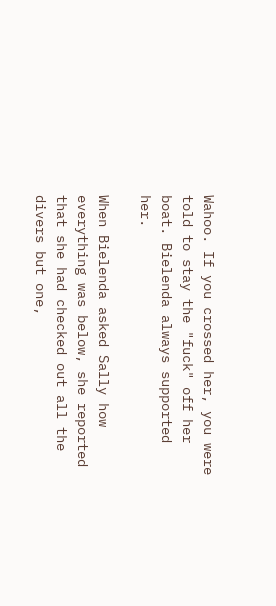Wahoo. If you crossed her, you were told to stay the "fuck" off her boat. Bielenda always supported her.

When Bielenda asked Sally how everything was below, she reported that she had checked out all the divers but one,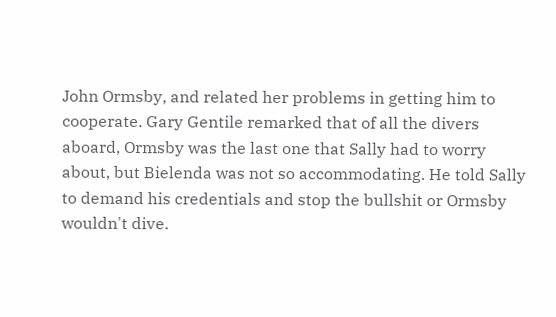John Ormsby, and related her problems in getting him to cooperate. Gary Gentile remarked that of all the divers aboard, Ormsby was the last one that Sally had to worry about, but Bielenda was not so accommodating. He told Sally to demand his credentials and stop the bullshit or Ormsby wouldn't dive.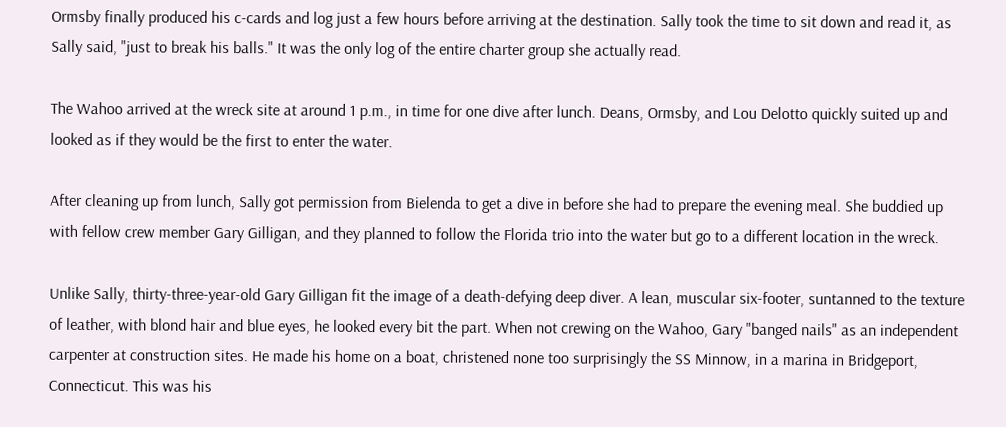Ormsby finally produced his c-cards and log just a few hours before arriving at the destination. Sally took the time to sit down and read it, as Sally said, "just to break his balls." It was the only log of the entire charter group she actually read.

The Wahoo arrived at the wreck site at around 1 p.m., in time for one dive after lunch. Deans, Ormsby, and Lou Delotto quickly suited up and looked as if they would be the first to enter the water.

After cleaning up from lunch, Sally got permission from Bielenda to get a dive in before she had to prepare the evening meal. She buddied up with fellow crew member Gary Gilligan, and they planned to follow the Florida trio into the water but go to a different location in the wreck.

Unlike Sally, thirty-three-year-old Gary Gilligan fit the image of a death-defying deep diver. A lean, muscular six-footer, suntanned to the texture of leather, with blond hair and blue eyes, he looked every bit the part. When not crewing on the Wahoo, Gary "banged nails" as an independent carpenter at construction sites. He made his home on a boat, christened none too surprisingly the SS Minnow, in a marina in Bridgeport, Connecticut. This was his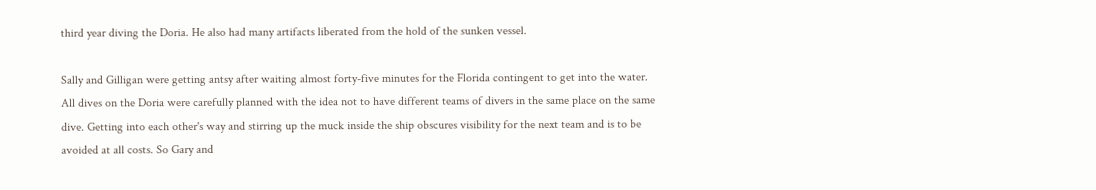third year diving the Doria. He also had many artifacts liberated from the hold of the sunken vessel.

Sally and Gilligan were getting antsy after waiting almost forty-five minutes for the Florida contingent to get into the water. All dives on the Doria were carefully planned with the idea not to have different teams of divers in the same place on the same dive. Getting into each other's way and stirring up the muck inside the ship obscures visibility for the next team and is to be avoided at all costs. So Gary and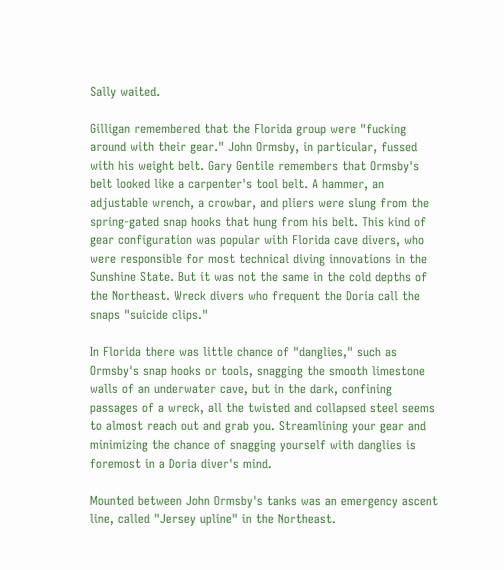Sally waited.

Gilligan remembered that the Florida group were "fucking around with their gear." John Ormsby, in particular, fussed with his weight belt. Gary Gentile remembers that Ormsby's belt looked like a carpenter's tool belt. A hammer, an adjustable wrench, a crowbar, and pliers were slung from the spring-gated snap hooks that hung from his belt. This kind of gear configuration was popular with Florida cave divers, who were responsible for most technical diving innovations in the Sunshine State. But it was not the same in the cold depths of the Northeast. Wreck divers who frequent the Doria call the snaps "suicide clips."

In Florida there was little chance of "danglies," such as Ormsby's snap hooks or tools, snagging the smooth limestone walls of an underwater cave, but in the dark, confining passages of a wreck, all the twisted and collapsed steel seems to almost reach out and grab you. Streamlining your gear and minimizing the chance of snagging yourself with danglies is foremost in a Doria diver's mind.

Mounted between John Ormsby's tanks was an emergency ascent line, called "Jersey upline" in the Northeast.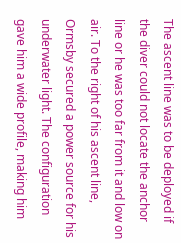The ascent line was to be deployed if the diver could not locate the anchor line or he was too far from it and low on air. To the right of his ascent line, Ormsby secured a power source for his underwater light. The configuration gave him a wide profile, making him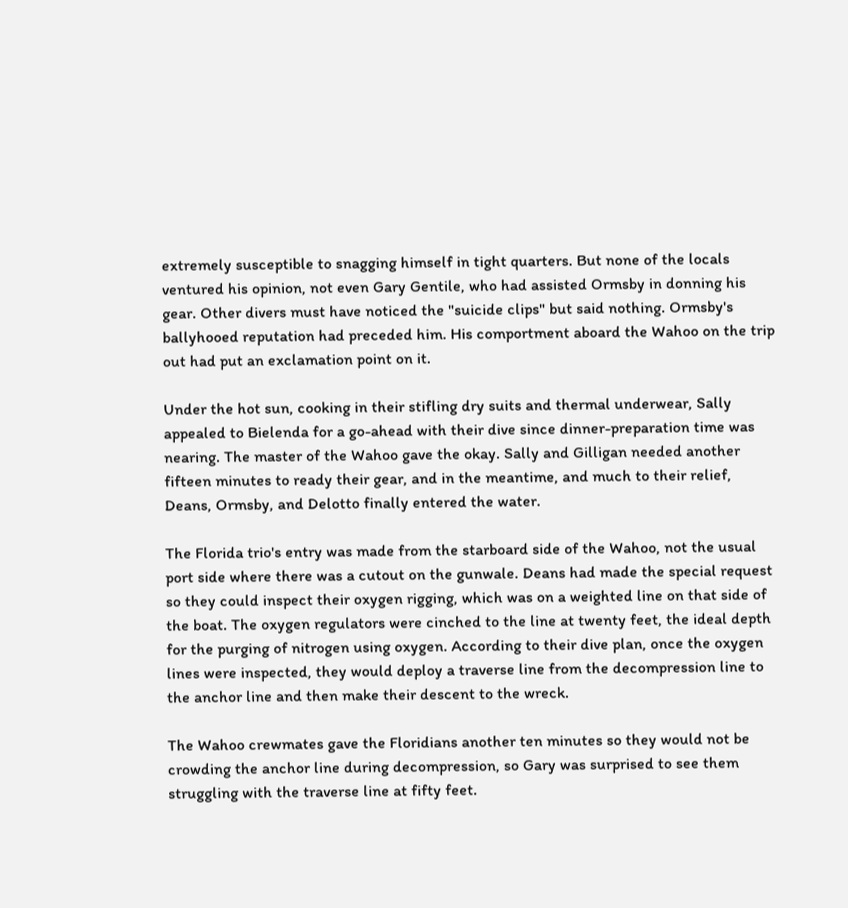extremely susceptible to snagging himself in tight quarters. But none of the locals ventured his opinion, not even Gary Gentile, who had assisted Ormsby in donning his gear. Other divers must have noticed the "suicide clips" but said nothing. Ormsby's ballyhooed reputation had preceded him. His comportment aboard the Wahoo on the trip out had put an exclamation point on it.

Under the hot sun, cooking in their stifling dry suits and thermal underwear, Sally appealed to Bielenda for a go-ahead with their dive since dinner-preparation time was nearing. The master of the Wahoo gave the okay. Sally and Gilligan needed another fifteen minutes to ready their gear, and in the meantime, and much to their relief, Deans, Ormsby, and Delotto finally entered the water.

The Florida trio's entry was made from the starboard side of the Wahoo, not the usual port side where there was a cutout on the gunwale. Deans had made the special request so they could inspect their oxygen rigging, which was on a weighted line on that side of the boat. The oxygen regulators were cinched to the line at twenty feet, the ideal depth for the purging of nitrogen using oxygen. According to their dive plan, once the oxygen lines were inspected, they would deploy a traverse line from the decompression line to the anchor line and then make their descent to the wreck.

The Wahoo crewmates gave the Floridians another ten minutes so they would not be crowding the anchor line during decompression, so Gary was surprised to see them struggling with the traverse line at fifty feet.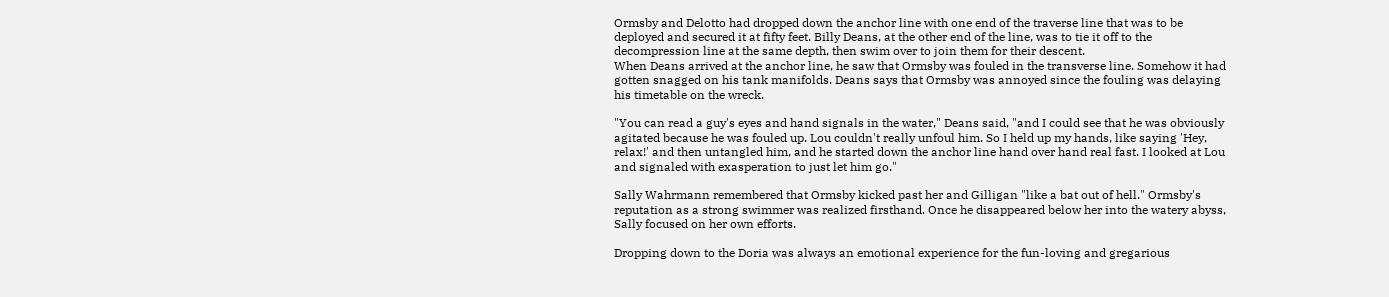Ormsby and Delotto had dropped down the anchor line with one end of the traverse line that was to be deployed and secured it at fifty feet. Billy Deans, at the other end of the line, was to tie it off to the decompression line at the same depth, then swim over to join them for their descent.
When Deans arrived at the anchor line, he saw that Ormsby was fouled in the transverse line. Somehow it had gotten snagged on his tank manifolds. Deans says that Ormsby was annoyed since the fouling was delaying his timetable on the wreck.

"You can read a guy's eyes and hand signals in the water," Deans said, "and I could see that he was obviously agitated because he was fouled up. Lou couldn't really unfoul him. So I held up my hands, like saying 'Hey, relax!' and then untangled him, and he started down the anchor line hand over hand real fast. I looked at Lou and signaled with exasperation to just let him go."

Sally Wahrmann remembered that Ormsby kicked past her and Gilligan "like a bat out of hell." Ormsby's reputation as a strong swimmer was realized firsthand. Once he disappeared below her into the watery abyss, Sally focused on her own efforts.

Dropping down to the Doria was always an emotional experience for the fun-loving and gregarious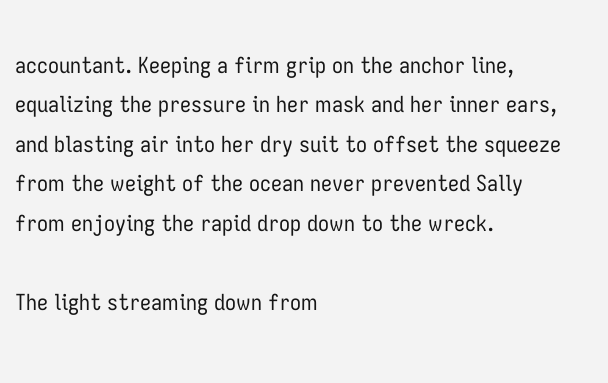accountant. Keeping a firm grip on the anchor line, equalizing the pressure in her mask and her inner ears, and blasting air into her dry suit to offset the squeeze from the weight of the ocean never prevented Sally from enjoying the rapid drop down to the wreck.

The light streaming down from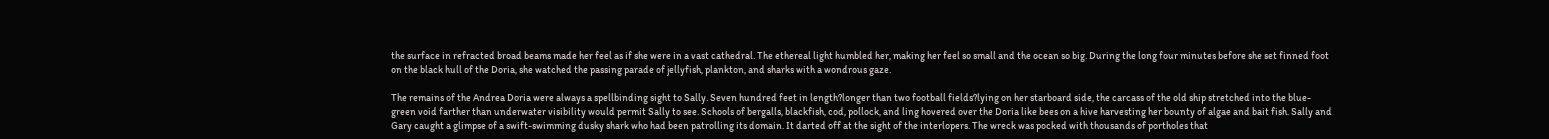the surface in refracted broad beams made her feel as if she were in a vast cathedral. The ethereal light humbled her, making her feel so small and the ocean so big. During the long four minutes before she set finned foot on the black hull of the Doria, she watched the passing parade of jellyfish, plankton, and sharks with a wondrous gaze.

The remains of the Andrea Doria were always a spellbinding sight to Sally. Seven hundred feet in length?longer than two football fields?lying on her starboard side, the carcass of the old ship stretched into the blue-green void farther than underwater visibility would permit Sally to see. Schools of bergalls, blackfish, cod, pollock, and ling hovered over the Doria like bees on a hive harvesting her bounty of algae and bait fish. Sally and Gary caught a glimpse of a swift-swimming dusky shark who had been patrolling its domain. It darted off at the sight of the interlopers. The wreck was pocked with thousands of portholes that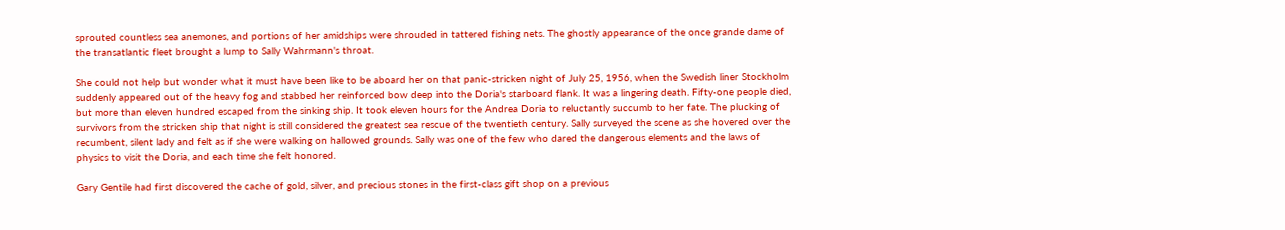sprouted countless sea anemones, and portions of her amidships were shrouded in tattered fishing nets. The ghostly appearance of the once grande dame of the transatlantic fleet brought a lump to Sally Wahrmann's throat.

She could not help but wonder what it must have been like to be aboard her on that panic-stricken night of July 25, 1956, when the Swedish liner Stockholm suddenly appeared out of the heavy fog and stabbed her reinforced bow deep into the Doria's starboard flank. It was a lingering death. Fifty-one people died, but more than eleven hundred escaped from the sinking ship. It took eleven hours for the Andrea Doria to reluctantly succumb to her fate. The plucking of survivors from the stricken ship that night is still considered the greatest sea rescue of the twentieth century. Sally surveyed the scene as she hovered over the recumbent, silent lady and felt as if she were walking on hallowed grounds. Sally was one of the few who dared the dangerous elements and the laws of physics to visit the Doria, and each time she felt honored.

Gary Gentile had first discovered the cache of gold, silver, and precious stones in the first-class gift shop on a previous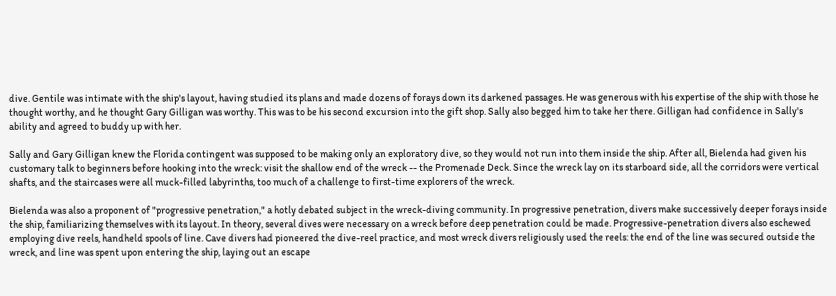dive. Gentile was intimate with the ship's layout, having studied its plans and made dozens of forays down its darkened passages. He was generous with his expertise of the ship with those he thought worthy, and he thought Gary Gilligan was worthy. This was to be his second excursion into the gift shop. Sally also begged him to take her there. Gilligan had confidence in Sally's ability and agreed to buddy up with her.

Sally and Gary Gilligan knew the Florida contingent was supposed to be making only an exploratory dive, so they would not run into them inside the ship. After all, Bielenda had given his customary talk to beginners before hooking into the wreck: visit the shallow end of the wreck -- the Promenade Deck. Since the wreck lay on its starboard side, all the corridors were vertical shafts, and the staircases were all muck-filled labyrinths, too much of a challenge to first-time explorers of the wreck.

Bielenda was also a proponent of "progressive penetration," a hotly debated subject in the wreck-diving community. In progressive penetration, divers make successively deeper forays inside the ship, familiarizing themselves with its layout. In theory, several dives were necessary on a wreck before deep penetration could be made. Progressive-penetration divers also eschewed employing dive reels, handheld spools of line. Cave divers had pioneered the dive-reel practice, and most wreck divers religiously used the reels: the end of the line was secured outside the wreck, and line was spent upon entering the ship, laying out an escape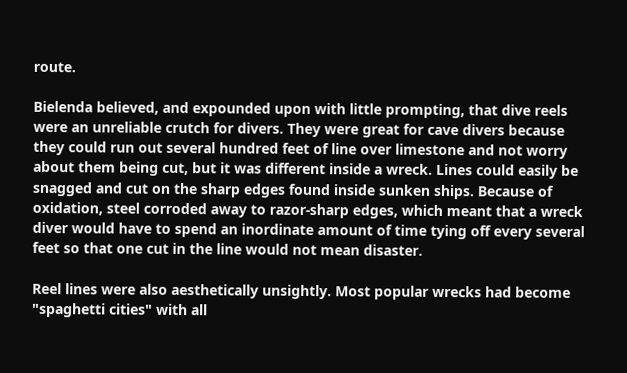route.

Bielenda believed, and expounded upon with little prompting, that dive reels were an unreliable crutch for divers. They were great for cave divers because they could run out several hundred feet of line over limestone and not worry about them being cut, but it was different inside a wreck. Lines could easily be snagged and cut on the sharp edges found inside sunken ships. Because of oxidation, steel corroded away to razor-sharp edges, which meant that a wreck diver would have to spend an inordinate amount of time tying off every several feet so that one cut in the line would not mean disaster.

Reel lines were also aesthetically unsightly. Most popular wrecks had become "spaghetti cities" with all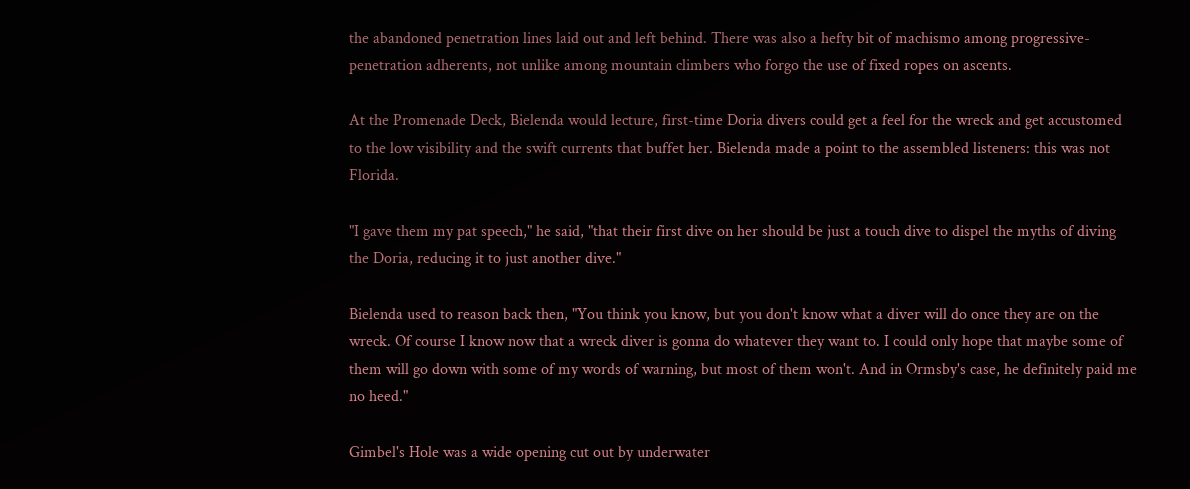the abandoned penetration lines laid out and left behind. There was also a hefty bit of machismo among progressive-penetration adherents, not unlike among mountain climbers who forgo the use of fixed ropes on ascents.

At the Promenade Deck, Bielenda would lecture, first-time Doria divers could get a feel for the wreck and get accustomed to the low visibility and the swift currents that buffet her. Bielenda made a point to the assembled listeners: this was not Florida.

"I gave them my pat speech," he said, "that their first dive on her should be just a touch dive to dispel the myths of diving the Doria, reducing it to just another dive."

Bielenda used to reason back then, "You think you know, but you don't know what a diver will do once they are on the wreck. Of course I know now that a wreck diver is gonna do whatever they want to. I could only hope that maybe some of them will go down with some of my words of warning, but most of them won't. And in Ormsby's case, he definitely paid me no heed."

Gimbel's Hole was a wide opening cut out by underwater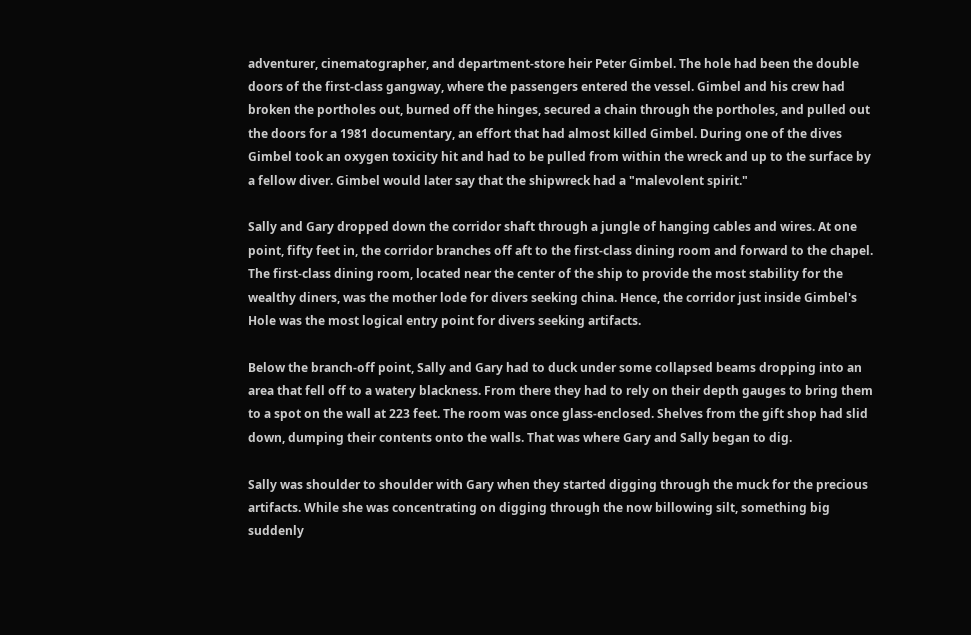adventurer, cinematographer, and department-store heir Peter Gimbel. The hole had been the double doors of the first-class gangway, where the passengers entered the vessel. Gimbel and his crew had broken the portholes out, burned off the hinges, secured a chain through the portholes, and pulled out the doors for a 1981 documentary, an effort that had almost killed Gimbel. During one of the dives Gimbel took an oxygen toxicity hit and had to be pulled from within the wreck and up to the surface by a fellow diver. Gimbel would later say that the shipwreck had a "malevolent spirit."

Sally and Gary dropped down the corridor shaft through a jungle of hanging cables and wires. At one point, fifty feet in, the corridor branches off aft to the first-class dining room and forward to the chapel. The first-class dining room, located near the center of the ship to provide the most stability for the wealthy diners, was the mother lode for divers seeking china. Hence, the corridor just inside Gimbel's Hole was the most logical entry point for divers seeking artifacts.

Below the branch-off point, Sally and Gary had to duck under some collapsed beams dropping into an area that fell off to a watery blackness. From there they had to rely on their depth gauges to bring them to a spot on the wall at 223 feet. The room was once glass-enclosed. Shelves from the gift shop had slid down, dumping their contents onto the walls. That was where Gary and Sally began to dig.

Sally was shoulder to shoulder with Gary when they started digging through the muck for the precious artifacts. While she was concentrating on digging through the now billowing silt, something big suddenly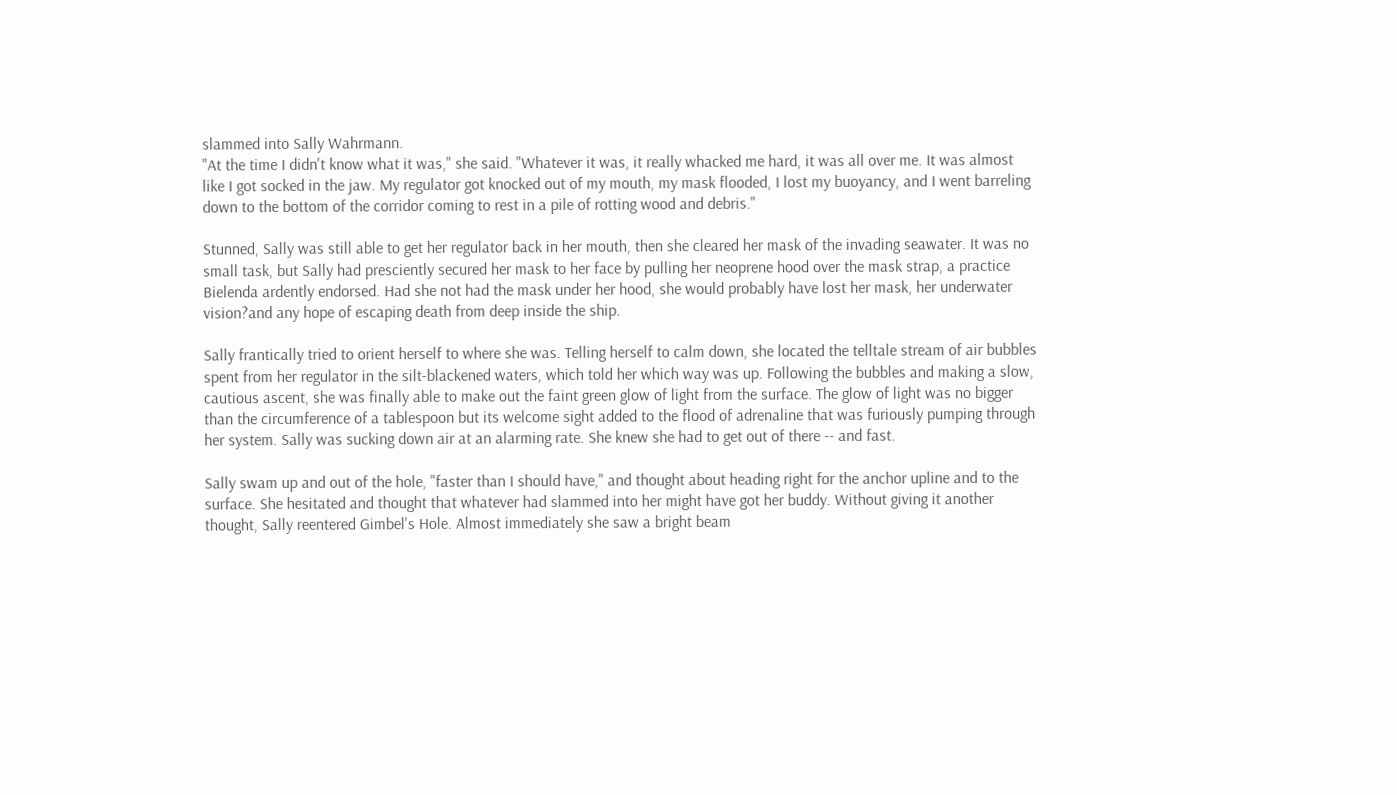slammed into Sally Wahrmann.
"At the time I didn't know what it was," she said. "Whatever it was, it really whacked me hard, it was all over me. It was almost like I got socked in the jaw. My regulator got knocked out of my mouth, my mask flooded, I lost my buoyancy, and I went barreling down to the bottom of the corridor coming to rest in a pile of rotting wood and debris."

Stunned, Sally was still able to get her regulator back in her mouth, then she cleared her mask of the invading seawater. It was no small task, but Sally had presciently secured her mask to her face by pulling her neoprene hood over the mask strap, a practice Bielenda ardently endorsed. Had she not had the mask under her hood, she would probably have lost her mask, her underwater vision?and any hope of escaping death from deep inside the ship.

Sally frantically tried to orient herself to where she was. Telling herself to calm down, she located the telltale stream of air bubbles spent from her regulator in the silt-blackened waters, which told her which way was up. Following the bubbles and making a slow, cautious ascent, she was finally able to make out the faint green glow of light from the surface. The glow of light was no bigger than the circumference of a tablespoon but its welcome sight added to the flood of adrenaline that was furiously pumping through her system. Sally was sucking down air at an alarming rate. She knew she had to get out of there -- and fast.

Sally swam up and out of the hole, "faster than I should have," and thought about heading right for the anchor upline and to the surface. She hesitated and thought that whatever had slammed into her might have got her buddy. Without giving it another thought, Sally reentered Gimbel's Hole. Almost immediately she saw a bright beam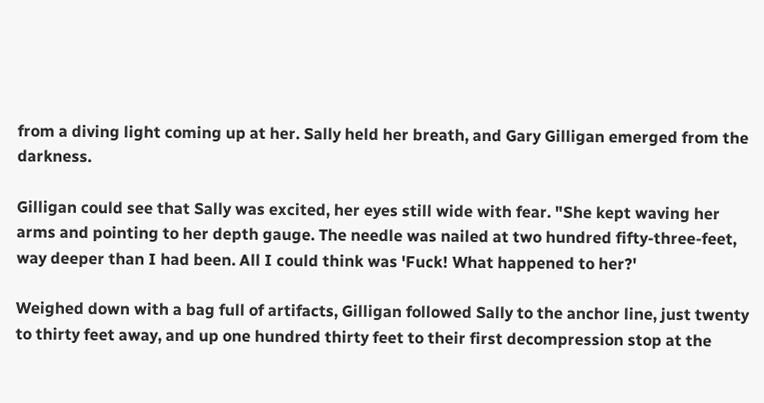from a diving light coming up at her. Sally held her breath, and Gary Gilligan emerged from the darkness.

Gilligan could see that Sally was excited, her eyes still wide with fear. "She kept waving her arms and pointing to her depth gauge. The needle was nailed at two hundred fifty-three-feet, way deeper than I had been. All I could think was 'Fuck! What happened to her?'

Weighed down with a bag full of artifacts, Gilligan followed Sally to the anchor line, just twenty to thirty feet away, and up one hundred thirty feet to their first decompression stop at the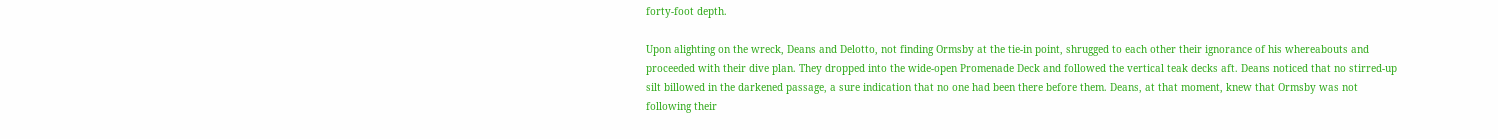forty-foot depth.

Upon alighting on the wreck, Deans and Delotto, not finding Ormsby at the tie-in point, shrugged to each other their ignorance of his whereabouts and proceeded with their dive plan. They dropped into the wide-open Promenade Deck and followed the vertical teak decks aft. Deans noticed that no stirred-up silt billowed in the darkened passage, a sure indication that no one had been there before them. Deans, at that moment, knew that Ormsby was not following their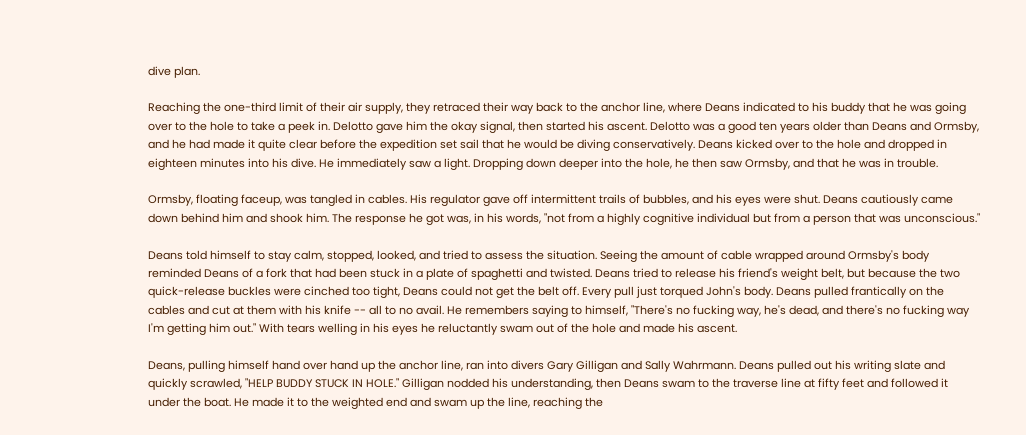dive plan.

Reaching the one-third limit of their air supply, they retraced their way back to the anchor line, where Deans indicated to his buddy that he was going over to the hole to take a peek in. Delotto gave him the okay signal, then started his ascent. Delotto was a good ten years older than Deans and Ormsby, and he had made it quite clear before the expedition set sail that he would be diving conservatively. Deans kicked over to the hole and dropped in eighteen minutes into his dive. He immediately saw a light. Dropping down deeper into the hole, he then saw Ormsby, and that he was in trouble.

Ormsby, floating faceup, was tangled in cables. His regulator gave off intermittent trails of bubbles, and his eyes were shut. Deans cautiously came down behind him and shook him. The response he got was, in his words, "not from a highly cognitive individual but from a person that was unconscious."

Deans told himself to stay calm, stopped, looked, and tried to assess the situation. Seeing the amount of cable wrapped around Ormsby's body reminded Deans of a fork that had been stuck in a plate of spaghetti and twisted. Deans tried to release his friend's weight belt, but because the two quick-release buckles were cinched too tight, Deans could not get the belt off. Every pull just torqued John's body. Deans pulled frantically on the cables and cut at them with his knife -- all to no avail. He remembers saying to himself, "There's no fucking way, he's dead, and there's no fucking way I'm getting him out." With tears welling in his eyes he reluctantly swam out of the hole and made his ascent.

Deans, pulling himself hand over hand up the anchor line, ran into divers Gary Gilligan and Sally Wahrmann. Deans pulled out his writing slate and quickly scrawled, "HELP BUDDY STUCK IN HOLE." Gilligan nodded his understanding, then Deans swam to the traverse line at fifty feet and followed it under the boat. He made it to the weighted end and swam up the line, reaching the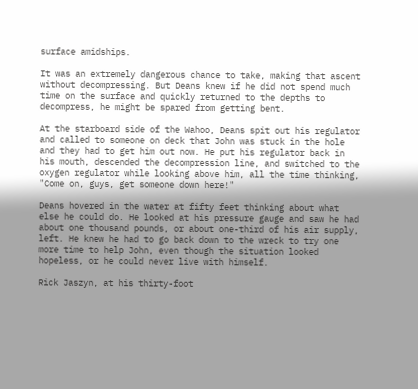surface amidships.

It was an extremely dangerous chance to take, making that ascent without decompressing. But Deans knew if he did not spend much time on the surface and quickly returned to the depths to decompress, he might be spared from getting bent.

At the starboard side of the Wahoo, Deans spit out his regulator and called to someone on deck that John was stuck in the hole and they had to get him out now. He put his regulator back in his mouth, descended the decompression line, and switched to the oxygen regulator while looking above him, all the time thinking, "Come on, guys, get someone down here!"

Deans hovered in the water at fifty feet thinking about what else he could do. He looked at his pressure gauge and saw he had about one thousand pounds, or about one-third of his air supply, left. He knew he had to go back down to the wreck to try one more time to help John, even though the situation looked hopeless, or he could never live with himself.

Rick Jaszyn, at his thirty-foot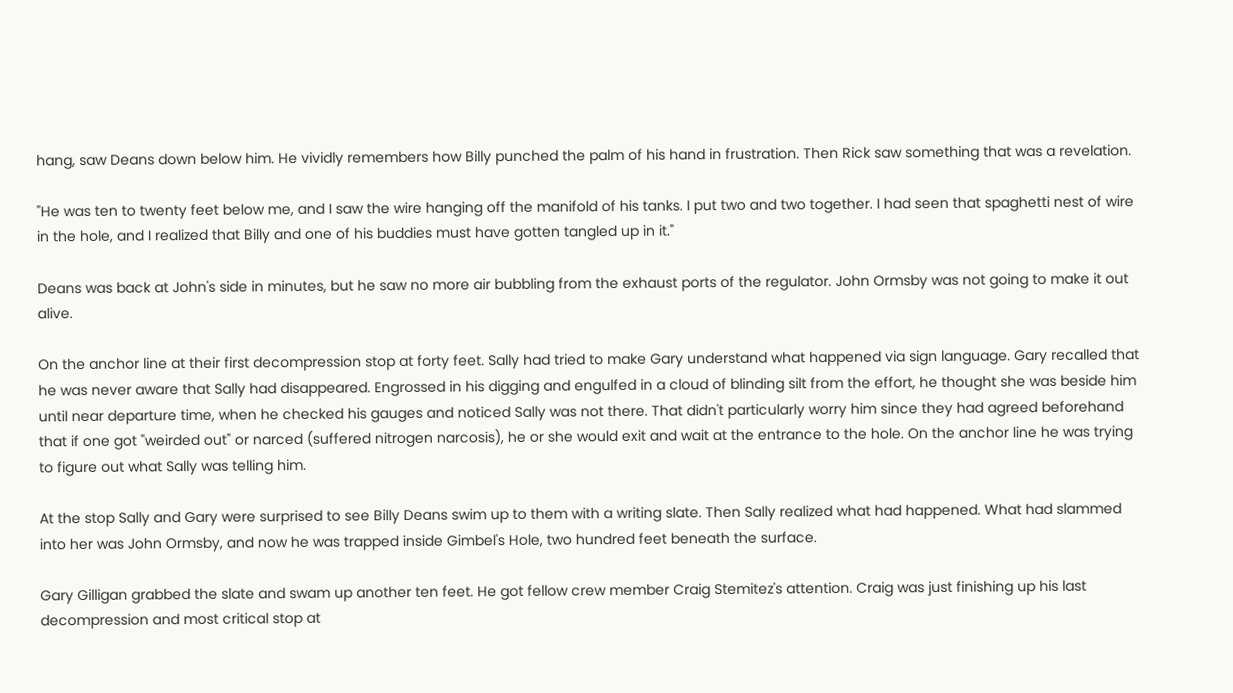hang, saw Deans down below him. He vividly remembers how Billy punched the palm of his hand in frustration. Then Rick saw something that was a revelation.

"He was ten to twenty feet below me, and I saw the wire hanging off the manifold of his tanks. I put two and two together. I had seen that spaghetti nest of wire in the hole, and I realized that Billy and one of his buddies must have gotten tangled up in it."

Deans was back at John's side in minutes, but he saw no more air bubbling from the exhaust ports of the regulator. John Ormsby was not going to make it out alive.

On the anchor line at their first decompression stop at forty feet. Sally had tried to make Gary understand what happened via sign language. Gary recalled that he was never aware that Sally had disappeared. Engrossed in his digging and engulfed in a cloud of blinding silt from the effort, he thought she was beside him until near departure time, when he checked his gauges and noticed Sally was not there. That didn't particularly worry him since they had agreed beforehand that if one got "weirded out" or narced (suffered nitrogen narcosis), he or she would exit and wait at the entrance to the hole. On the anchor line he was trying to figure out what Sally was telling him.

At the stop Sally and Gary were surprised to see Billy Deans swim up to them with a writing slate. Then Sally realized what had happened. What had slammed into her was John Ormsby, and now he was trapped inside Gimbel's Hole, two hundred feet beneath the surface.

Gary Gilligan grabbed the slate and swam up another ten feet. He got fellow crew member Craig Stemitez's attention. Craig was just finishing up his last decompression and most critical stop at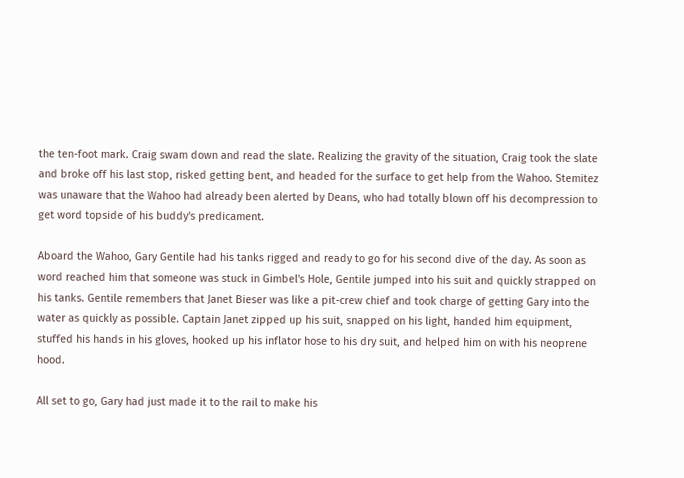the ten-foot mark. Craig swam down and read the slate. Realizing the gravity of the situation, Craig took the slate and broke off his last stop, risked getting bent, and headed for the surface to get help from the Wahoo. Stemitez was unaware that the Wahoo had already been alerted by Deans, who had totally blown off his decompression to get word topside of his buddy's predicament.

Aboard the Wahoo, Gary Gentile had his tanks rigged and ready to go for his second dive of the day. As soon as word reached him that someone was stuck in Gimbel's Hole, Gentile jumped into his suit and quickly strapped on his tanks. Gentile remembers that Janet Bieser was like a pit-crew chief and took charge of getting Gary into the water as quickly as possible. Captain Janet zipped up his suit, snapped on his light, handed him equipment, stuffed his hands in his gloves, hooked up his inflator hose to his dry suit, and helped him on with his neoprene hood.

All set to go, Gary had just made it to the rail to make his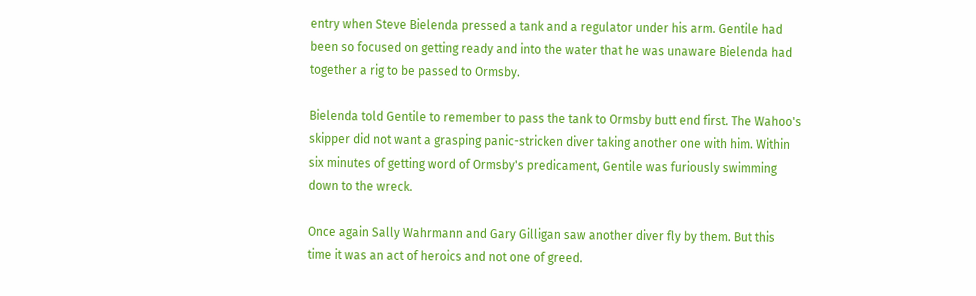entry when Steve Bielenda pressed a tank and a regulator under his arm. Gentile had been so focused on getting ready and into the water that he was unaware Bielenda had together a rig to be passed to Ormsby.

Bielenda told Gentile to remember to pass the tank to Ormsby butt end first. The Wahoo's skipper did not want a grasping panic-stricken diver taking another one with him. Within six minutes of getting word of Ormsby's predicament, Gentile was furiously swimming down to the wreck.

Once again Sally Wahrmann and Gary Gilligan saw another diver fly by them. But this time it was an act of heroics and not one of greed.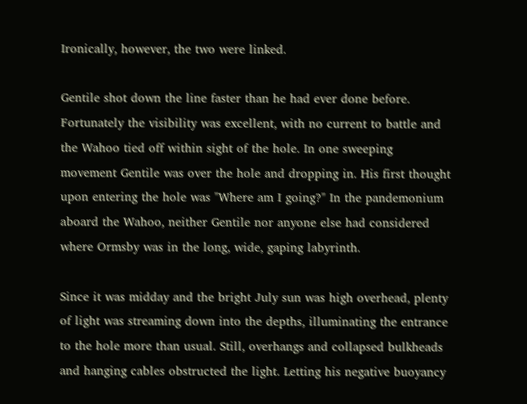Ironically, however, the two were linked.

Gentile shot down the line faster than he had ever done before. Fortunately the visibility was excellent, with no current to battle and the Wahoo tied off within sight of the hole. In one sweeping movement Gentile was over the hole and dropping in. His first thought upon entering the hole was "Where am I going?" In the pandemonium aboard the Wahoo, neither Gentile nor anyone else had considered where Ormsby was in the long, wide, gaping labyrinth.

Since it was midday and the bright July sun was high overhead, plenty of light was streaming down into the depths, illuminating the entrance to the hole more than usual. Still, overhangs and collapsed bulkheads and hanging cables obstructed the light. Letting his negative buoyancy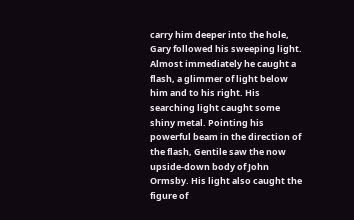carry him deeper into the hole, Gary followed his sweeping light. Almost immediately he caught a flash, a glimmer of light below him and to his right. His searching light caught some shiny metal. Pointing his powerful beam in the direction of the flash, Gentile saw the now upside-down body of John Ormsby. His light also caught the figure of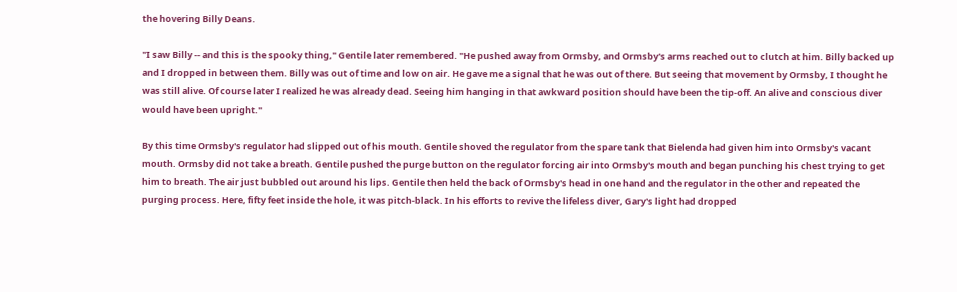the hovering Billy Deans.

"I saw Billy -- and this is the spooky thing," Gentile later remembered. "He pushed away from Ormsby, and Ormsby's arms reached out to clutch at him. Billy backed up and I dropped in between them. Billy was out of time and low on air. He gave me a signal that he was out of there. But seeing that movement by Ormsby, I thought he was still alive. Of course later I realized he was already dead. Seeing him hanging in that awkward position should have been the tip-off. An alive and conscious diver would have been upright."

By this time Ormsby's regulator had slipped out of his mouth. Gentile shoved the regulator from the spare tank that Bielenda had given him into Ormsby's vacant mouth. Ormsby did not take a breath. Gentile pushed the purge button on the regulator forcing air into Ormsby's mouth and began punching his chest trying to get him to breath. The air just bubbled out around his lips. Gentile then held the back of Ormsby's head in one hand and the regulator in the other and repeated the purging process. Here, fifty feet inside the hole, it was pitch-black. In his efforts to revive the lifeless diver, Gary's light had dropped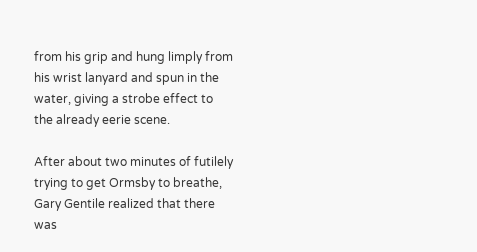from his grip and hung limply from his wrist lanyard and spun in the water, giving a strobe effect to the already eerie scene.

After about two minutes of futilely trying to get Ormsby to breathe, Gary Gentile realized that there was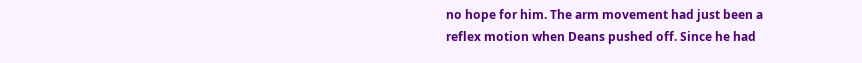no hope for him. The arm movement had just been a reflex motion when Deans pushed off. Since he had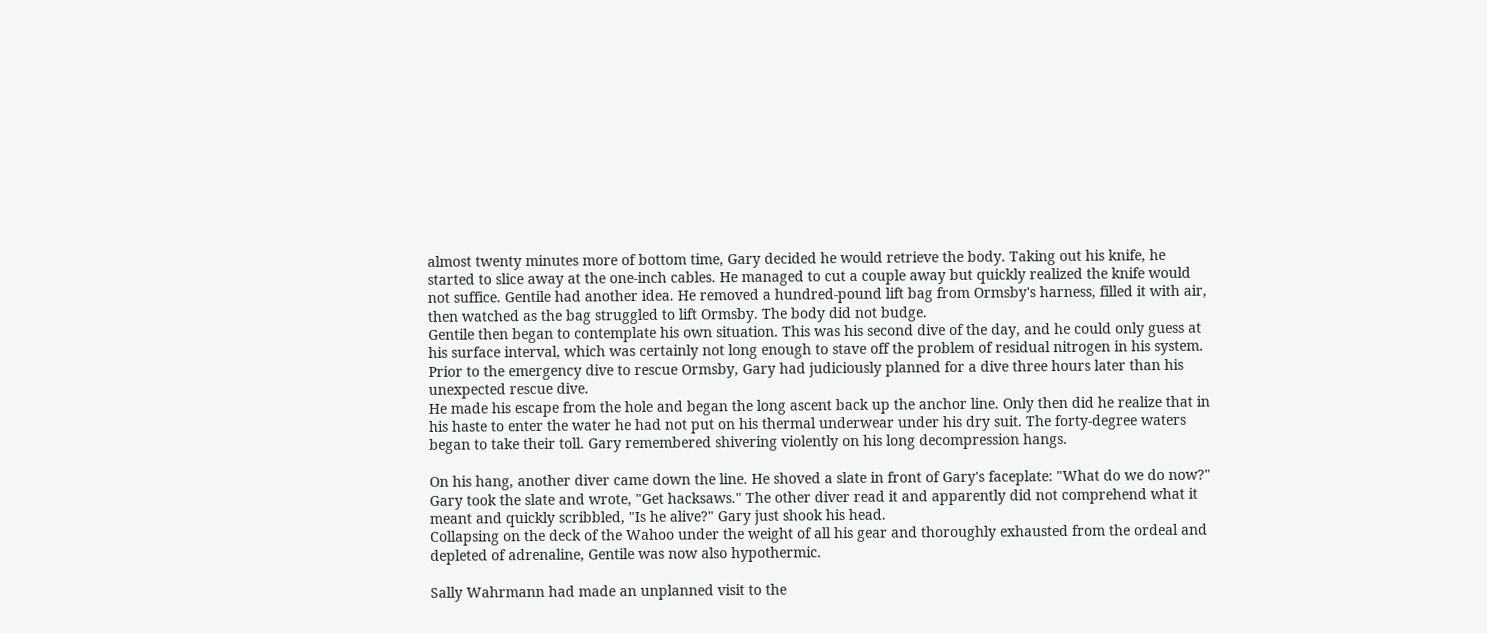almost twenty minutes more of bottom time, Gary decided he would retrieve the body. Taking out his knife, he started to slice away at the one-inch cables. He managed to cut a couple away but quickly realized the knife would not suffice. Gentile had another idea. He removed a hundred-pound lift bag from Ormsby's harness, filled it with air, then watched as the bag struggled to lift Ormsby. The body did not budge.
Gentile then began to contemplate his own situation. This was his second dive of the day, and he could only guess at his surface interval, which was certainly not long enough to stave off the problem of residual nitrogen in his system. Prior to the emergency dive to rescue Ormsby, Gary had judiciously planned for a dive three hours later than his unexpected rescue dive.
He made his escape from the hole and began the long ascent back up the anchor line. Only then did he realize that in his haste to enter the water he had not put on his thermal underwear under his dry suit. The forty-degree waters began to take their toll. Gary remembered shivering violently on his long decompression hangs.

On his hang, another diver came down the line. He shoved a slate in front of Gary's faceplate: "What do we do now?" Gary took the slate and wrote, "Get hacksaws." The other diver read it and apparently did not comprehend what it meant and quickly scribbled, "Is he alive?" Gary just shook his head.
Collapsing on the deck of the Wahoo under the weight of all his gear and thoroughly exhausted from the ordeal and depleted of adrenaline, Gentile was now also hypothermic.

Sally Wahrmann had made an unplanned visit to the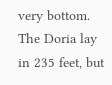very bottom. The Doria lay in 235 feet, but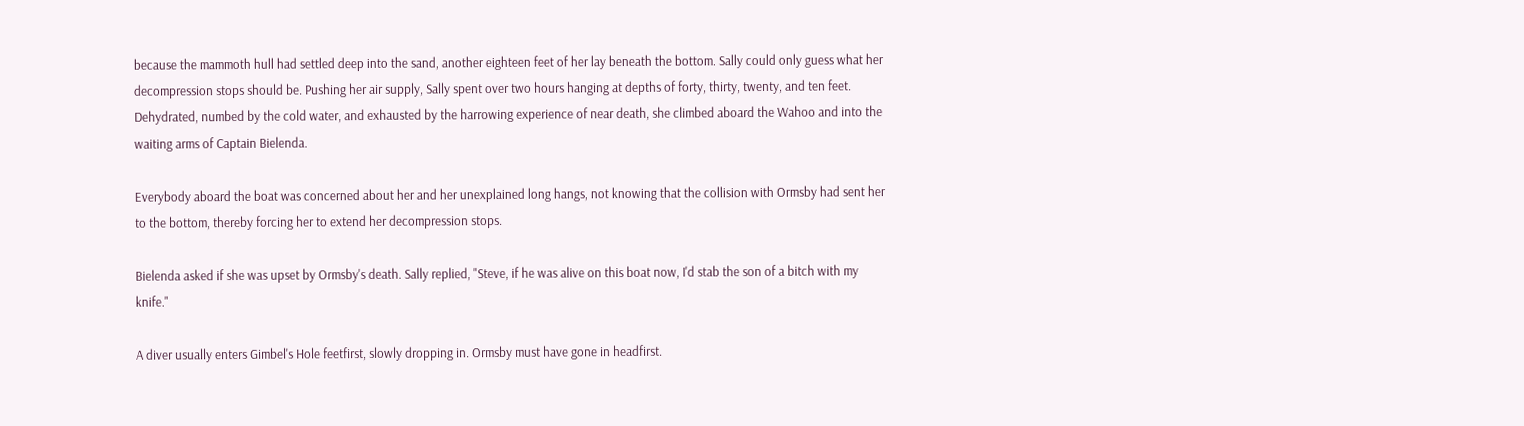because the mammoth hull had settled deep into the sand, another eighteen feet of her lay beneath the bottom. Sally could only guess what her decompression stops should be. Pushing her air supply, Sally spent over two hours hanging at depths of forty, thirty, twenty, and ten feet. Dehydrated, numbed by the cold water, and exhausted by the harrowing experience of near death, she climbed aboard the Wahoo and into the waiting arms of Captain Bielenda.

Everybody aboard the boat was concerned about her and her unexplained long hangs, not knowing that the collision with Ormsby had sent her to the bottom, thereby forcing her to extend her decompression stops.

Bielenda asked if she was upset by Ormsby's death. Sally replied, "Steve, if he was alive on this boat now, I'd stab the son of a bitch with my knife."

A diver usually enters Gimbel's Hole feetfirst, slowly dropping in. Ormsby must have gone in headfirst.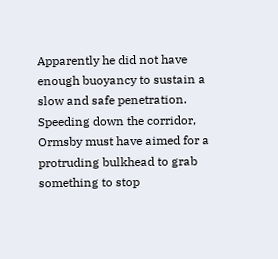Apparently he did not have enough buoyancy to sustain a slow and safe penetration. Speeding down the corridor, Ormsby must have aimed for a protruding bulkhead to grab something to stop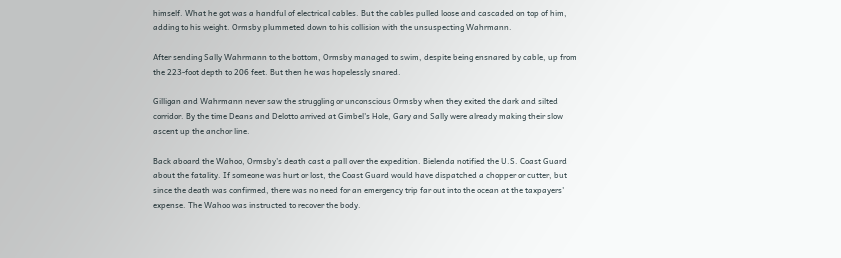himself. What he got was a handful of electrical cables. But the cables pulled loose and cascaded on top of him, adding to his weight. Ormsby plummeted down to his collision with the unsuspecting Wahrmann.

After sending Sally Wahrmann to the bottom, Ormsby managed to swim, despite being ensnared by cable, up from the 223-foot depth to 206 feet. But then he was hopelessly snared.

Gilligan and Wahrmann never saw the struggling or unconscious Ormsby when they exited the dark and silted corridor. By the time Deans and Delotto arrived at Gimbel's Hole, Gary and Sally were already making their slow ascent up the anchor line.

Back aboard the Wahoo, Ormsby's death cast a pall over the expedition. Bielenda notified the U.S. Coast Guard about the fatality. If someone was hurt or lost, the Coast Guard would have dispatched a chopper or cutter, but since the death was confirmed, there was no need for an emergency trip far out into the ocean at the taxpayers' expense. The Wahoo was instructed to recover the body.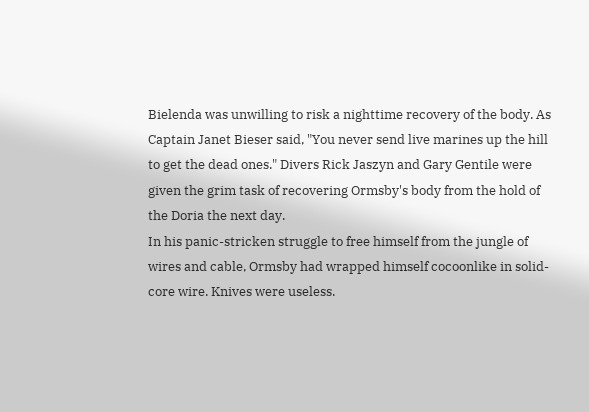Bielenda was unwilling to risk a nighttime recovery of the body. As Captain Janet Bieser said, "You never send live marines up the hill to get the dead ones." Divers Rick Jaszyn and Gary Gentile were given the grim task of recovering Ormsby's body from the hold of the Doria the next day.
In his panic-stricken struggle to free himself from the jungle of wires and cable, Ormsby had wrapped himself cocoonlike in solid-core wire. Knives were useless.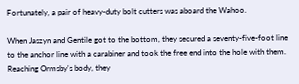Fortunately, a pair of heavy-duty bolt cutters was aboard the Wahoo.

When Jaszyn and Gentile got to the bottom, they secured a seventy-five-foot line to the anchor line with a carabiner and took the free end into the hole with them. Reaching Ormsby's body, they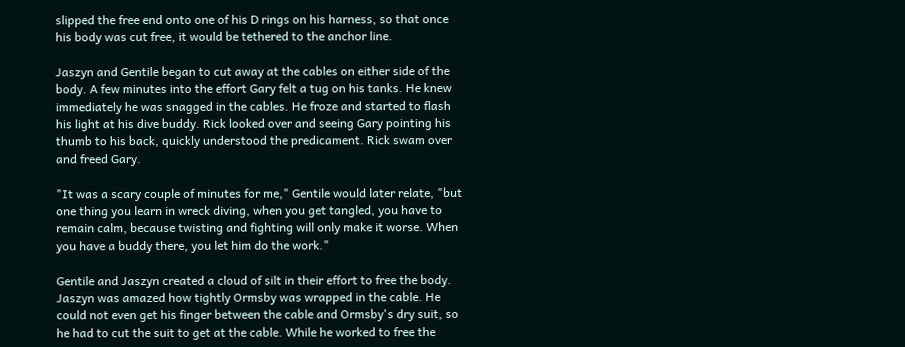slipped the free end onto one of his D rings on his harness, so that once his body was cut free, it would be tethered to the anchor line.

Jaszyn and Gentile began to cut away at the cables on either side of the body. A few minutes into the effort Gary felt a tug on his tanks. He knew immediately he was snagged in the cables. He froze and started to flash his light at his dive buddy. Rick looked over and seeing Gary pointing his thumb to his back, quickly understood the predicament. Rick swam over and freed Gary.

"It was a scary couple of minutes for me," Gentile would later relate, "but one thing you learn in wreck diving, when you get tangled, you have to remain calm, because twisting and fighting will only make it worse. When you have a buddy there, you let him do the work."

Gentile and Jaszyn created a cloud of silt in their effort to free the body. Jaszyn was amazed how tightly Ormsby was wrapped in the cable. He could not even get his finger between the cable and Ormsby's dry suit, so he had to cut the suit to get at the cable. While he worked to free the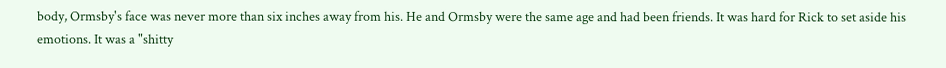body, Ormsby's face was never more than six inches away from his. He and Ormsby were the same age and had been friends. It was hard for Rick to set aside his emotions. It was a "shitty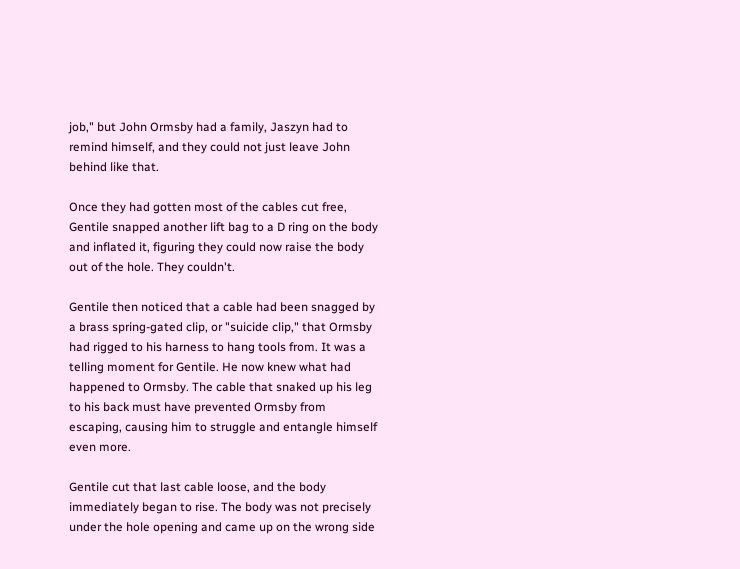job," but John Ormsby had a family, Jaszyn had to remind himself, and they could not just leave John behind like that.

Once they had gotten most of the cables cut free, Gentile snapped another lift bag to a D ring on the body and inflated it, figuring they could now raise the body out of the hole. They couldn't.

Gentile then noticed that a cable had been snagged by a brass spring-gated clip, or "suicide clip," that Ormsby had rigged to his harness to hang tools from. It was a telling moment for Gentile. He now knew what had happened to Ormsby. The cable that snaked up his leg to his back must have prevented Ormsby from escaping, causing him to struggle and entangle himself even more.

Gentile cut that last cable loose, and the body immediately began to rise. The body was not precisely under the hole opening and came up on the wrong side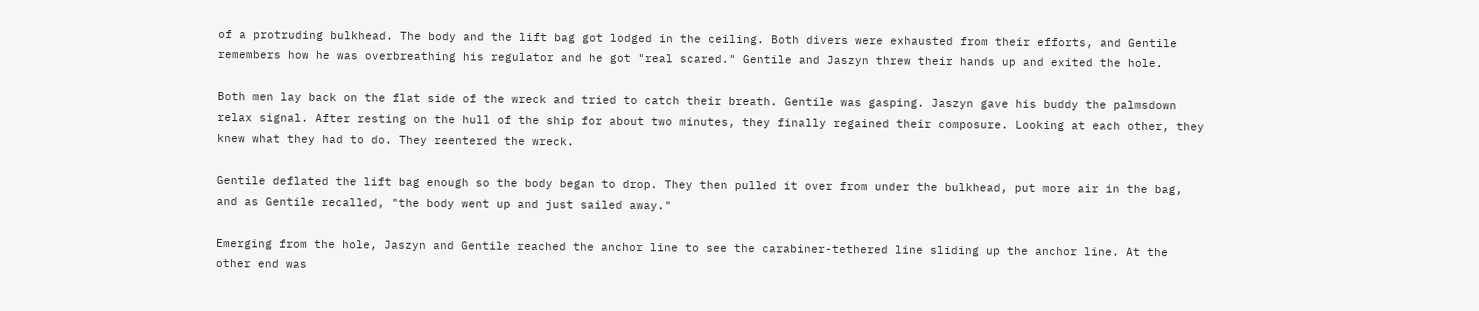of a protruding bulkhead. The body and the lift bag got lodged in the ceiling. Both divers were exhausted from their efforts, and Gentile remembers how he was overbreathing his regulator and he got "real scared." Gentile and Jaszyn threw their hands up and exited the hole.

Both men lay back on the flat side of the wreck and tried to catch their breath. Gentile was gasping. Jaszyn gave his buddy the palmsdown relax signal. After resting on the hull of the ship for about two minutes, they finally regained their composure. Looking at each other, they knew what they had to do. They reentered the wreck.

Gentile deflated the lift bag enough so the body began to drop. They then pulled it over from under the bulkhead, put more air in the bag, and as Gentile recalled, "the body went up and just sailed away."

Emerging from the hole, Jaszyn and Gentile reached the anchor line to see the carabiner-tethered line sliding up the anchor line. At the other end was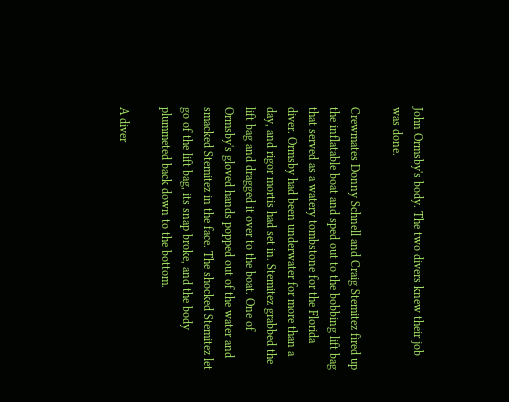John Ormsby's body. The two divers knew their job was done.

Crewmates Donny Schnell and Craig Stemitez fired up the inflatable boat and sped out to the bobbing lift bag that served as a watery tombstone for the Florida diver. Ormsby had been underwater for more than a day, and rigor mortis had set in. Stemitez grabbed the lift bag and dragged it over to the boat. One of Ormsby's gloved hands popped out of the water and smacked Stemitez in the face. The shocked Stemitez let go of the lift bag, its snap broke, and the body plummeted back down to the bottom.

A diver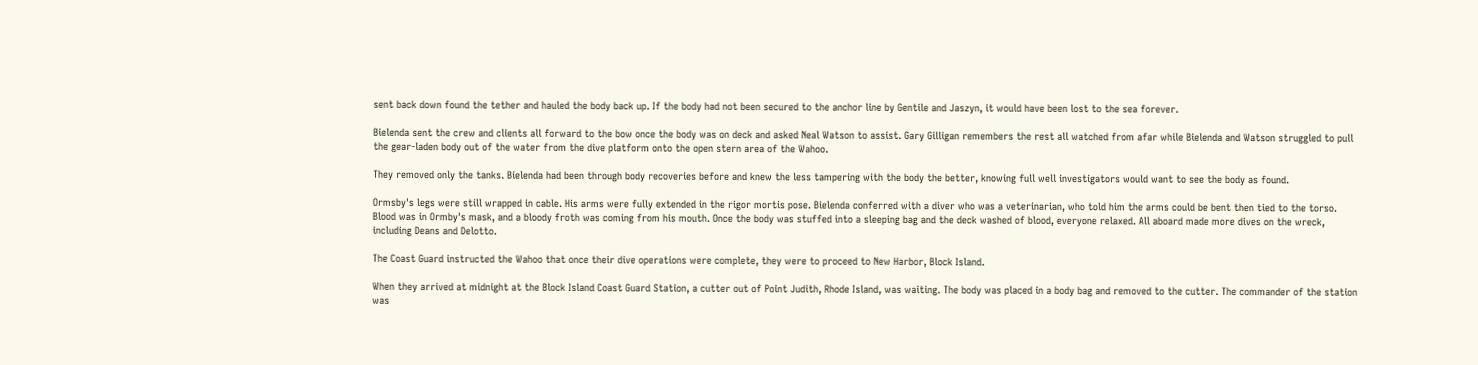sent back down found the tether and hauled the body back up. If the body had not been secured to the anchor line by Gentile and Jaszyn, it would have been lost to the sea forever.

Bielenda sent the crew and clients all forward to the bow once the body was on deck and asked Neal Watson to assist. Gary Gilligan remembers the rest all watched from afar while Bielenda and Watson struggled to pull the gear-laden body out of the water from the dive platform onto the open stern area of the Wahoo.

They removed only the tanks. Bielenda had been through body recoveries before and knew the less tampering with the body the better, knowing full well investigators would want to see the body as found.

Ormsby's legs were still wrapped in cable. His arms were fully extended in the rigor mortis pose. Bielenda conferred with a diver who was a veterinarian, who told him the arms could be bent then tied to the torso. Blood was in Ormby's mask, and a bloody froth was coming from his mouth. Once the body was stuffed into a sleeping bag and the deck washed of blood, everyone relaxed. All aboard made more dives on the wreck, including Deans and Delotto.

The Coast Guard instructed the Wahoo that once their dive operations were complete, they were to proceed to New Harbor, Block Island.

When they arrived at midnight at the Block Island Coast Guard Station, a cutter out of Point Judith, Rhode Island, was waiting. The body was placed in a body bag and removed to the cutter. The commander of the station was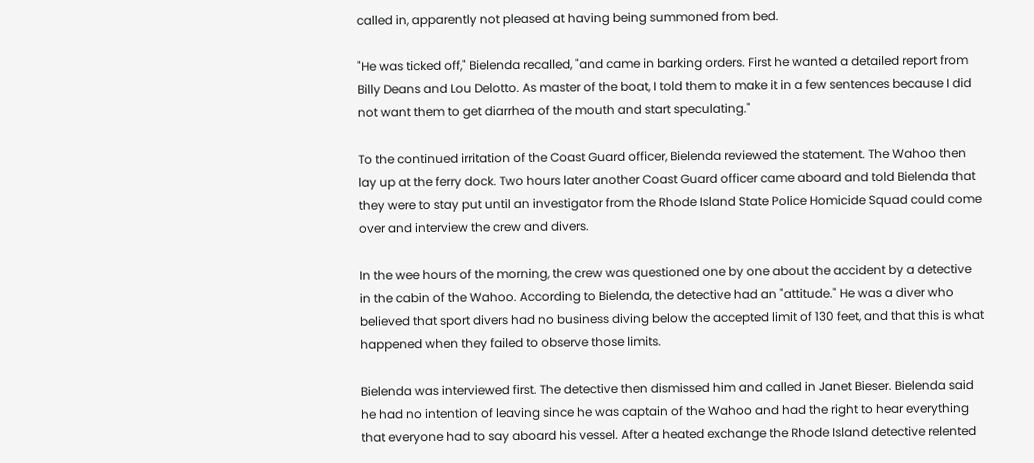called in, apparently not pleased at having being summoned from bed.

"He was ticked off," Bielenda recalled, "and came in barking orders. First he wanted a detailed report from Billy Deans and Lou Delotto. As master of the boat, I told them to make it in a few sentences because I did not want them to get diarrhea of the mouth and start speculating."

To the continued irritation of the Coast Guard officer, Bielenda reviewed the statement. The Wahoo then lay up at the ferry dock. Two hours later another Coast Guard officer came aboard and told Bielenda that they were to stay put until an investigator from the Rhode Island State Police Homicide Squad could come over and interview the crew and divers.

In the wee hours of the morning, the crew was questioned one by one about the accident by a detective in the cabin of the Wahoo. According to Bielenda, the detective had an "attitude." He was a diver who believed that sport divers had no business diving below the accepted limit of 130 feet, and that this is what happened when they failed to observe those limits.

Bielenda was interviewed first. The detective then dismissed him and called in Janet Bieser. Bielenda said he had no intention of leaving since he was captain of the Wahoo and had the right to hear everything that everyone had to say aboard his vessel. After a heated exchange the Rhode Island detective relented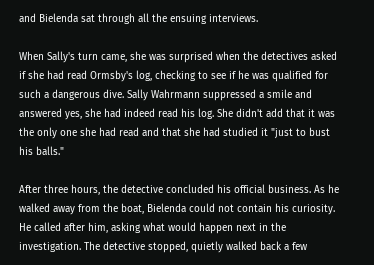and Bielenda sat through all the ensuing interviews.

When Sally's turn came, she was surprised when the detectives asked if she had read Ormsby's log, checking to see if he was qualified for such a dangerous dive. Sally Wahrmann suppressed a smile and answered yes, she had indeed read his log. She didn't add that it was the only one she had read and that she had studied it "just to bust his balls."

After three hours, the detective concluded his official business. As he walked away from the boat, Bielenda could not contain his curiosity. He called after him, asking what would happen next in the investigation. The detective stopped, quietly walked back a few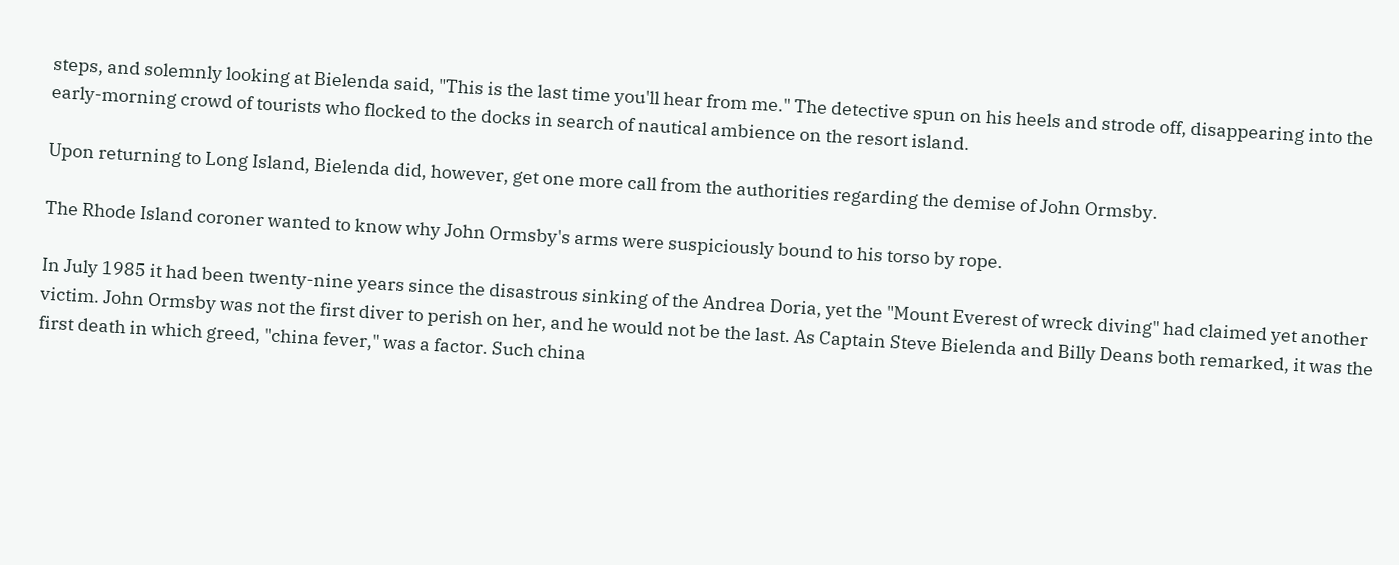steps, and solemnly looking at Bielenda said, "This is the last time you'll hear from me." The detective spun on his heels and strode off, disappearing into the early-morning crowd of tourists who flocked to the docks in search of nautical ambience on the resort island.

Upon returning to Long Island, Bielenda did, however, get one more call from the authorities regarding the demise of John Ormsby.

The Rhode Island coroner wanted to know why John Ormsby's arms were suspiciously bound to his torso by rope.

In July 1985 it had been twenty-nine years since the disastrous sinking of the Andrea Doria, yet the "Mount Everest of wreck diving" had claimed yet another victim. John Ormsby was not the first diver to perish on her, and he would not be the last. As Captain Steve Bielenda and Billy Deans both remarked, it was the first death in which greed, "china fever," was a factor. Such china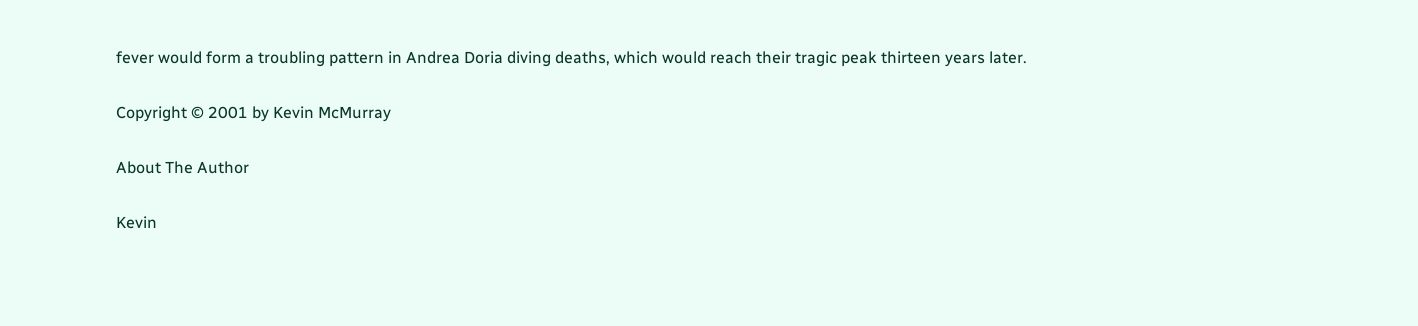fever would form a troubling pattern in Andrea Doria diving deaths, which would reach their tragic peak thirteen years later.

Copyright © 2001 by Kevin McMurray

About The Author

Kevin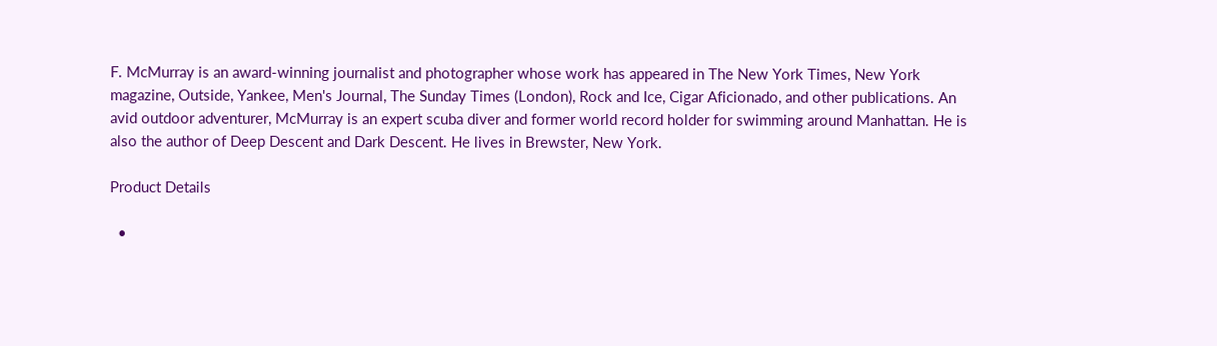F. McMurray is an award-winning journalist and photographer whose work has appeared in The New York Times, New York magazine, Outside, Yankee, Men's Journal, The Sunday Times (London), Rock and Ice, Cigar Aficionado, and other publications. An avid outdoor adventurer, McMurray is an expert scuba diver and former world record holder for swimming around Manhattan. He is also the author of Deep Descent and Dark Descent. He lives in Brewster, New York.

Product Details

  •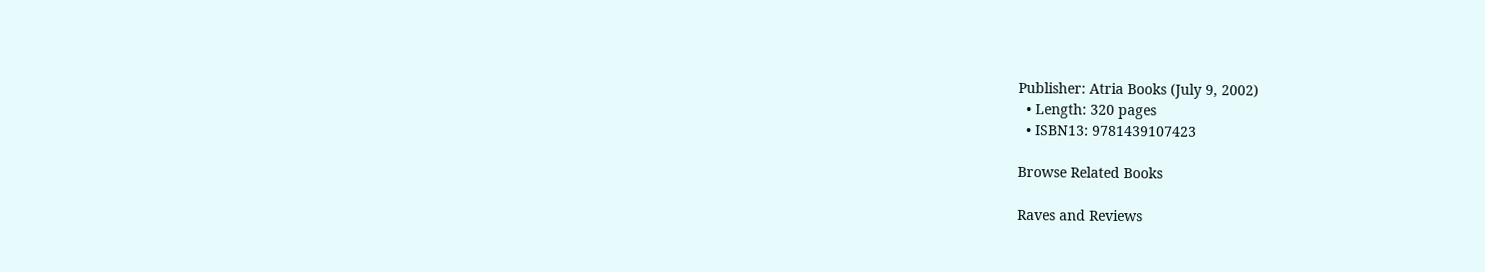Publisher: Atria Books (July 9, 2002)
  • Length: 320 pages
  • ISBN13: 9781439107423

Browse Related Books

Raves and Reviews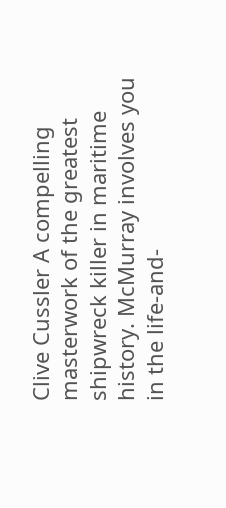Clive Cussler A compelling masterwork of the greatest shipwreck killer in maritime history. McMurray involves you in the life-and-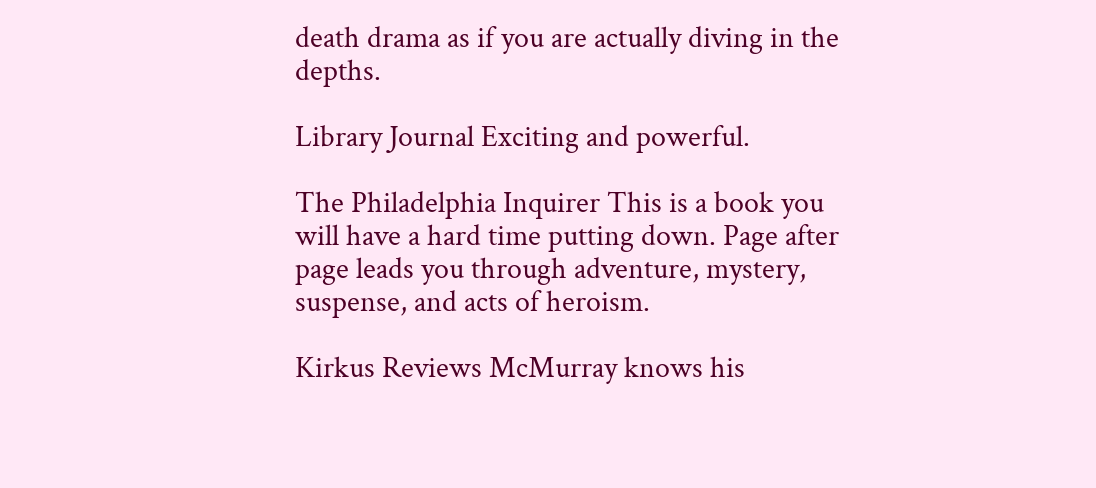death drama as if you are actually diving in the depths.

Library Journal Exciting and powerful.

The Philadelphia Inquirer This is a book you will have a hard time putting down. Page after page leads you through adventure, mystery, suspense, and acts of heroism.

Kirkus Reviews McMurray knows his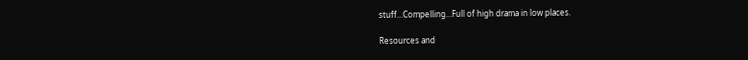stuff...Compelling...Full of high drama in low places.

Resources and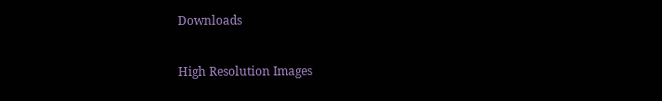Downloads

High Resolution Images